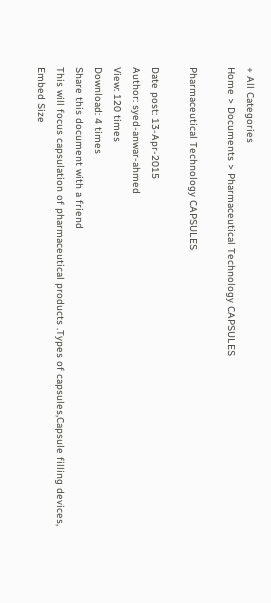+ All Categories
Home > Documents > Pharmaceutical Technology CAPSULES

Pharmaceutical Technology CAPSULES

Date post: 13-Apr-2015
Author: syed-anwar-ahmed
View: 120 times
Download: 4 times
Share this document with a friend
This will focus capsulation of pharmaceutical products .Types of capsules,Capsule filling devices,
Embed Size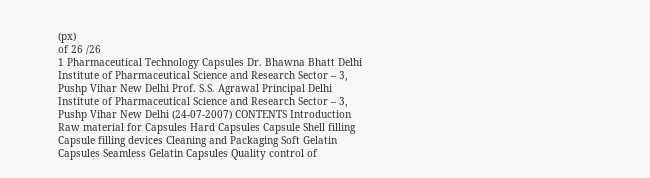(px)
of 26 /26
1 Pharmaceutical Technology Capsules Dr. Bhawna Bhatt Delhi Institute of Pharmaceutical Science and Research Sector – 3, Pushp Vihar New Delhi Prof. S.S. Agrawal Principal Delhi Institute of Pharmaceutical Science and Research Sector – 3, Pushp Vihar New Delhi (24-07-2007) CONTENTS Introduction Raw material for Capsules Hard Capsules Capsule Shell filling Capsule filling devices Cleaning and Packaging Soft Gelatin Capsules Seamless Gelatin Capsules Quality control of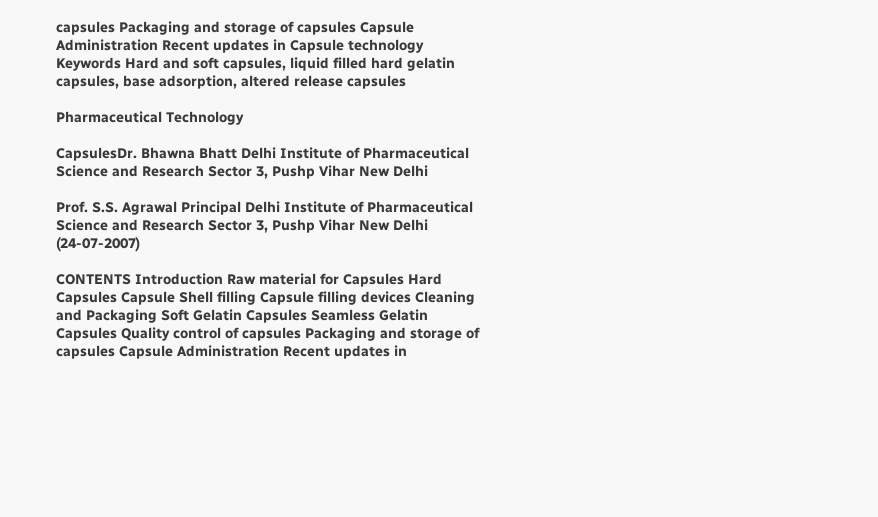capsules Packaging and storage of capsules Capsule Administration Recent updates in Capsule technology Keywords Hard and soft capsules, liquid filled hard gelatin capsules, base adsorption, altered release capsules

Pharmaceutical Technology

CapsulesDr. Bhawna Bhatt Delhi Institute of Pharmaceutical Science and Research Sector 3, Pushp Vihar New Delhi

Prof. S.S. Agrawal Principal Delhi Institute of Pharmaceutical Science and Research Sector 3, Pushp Vihar New Delhi (24-07-2007)

CONTENTS Introduction Raw material for Capsules Hard Capsules Capsule Shell filling Capsule filling devices Cleaning and Packaging Soft Gelatin Capsules Seamless Gelatin Capsules Quality control of capsules Packaging and storage of capsules Capsule Administration Recent updates in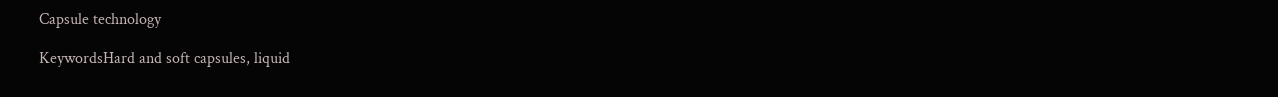Capsule technology

KeywordsHard and soft capsules, liquid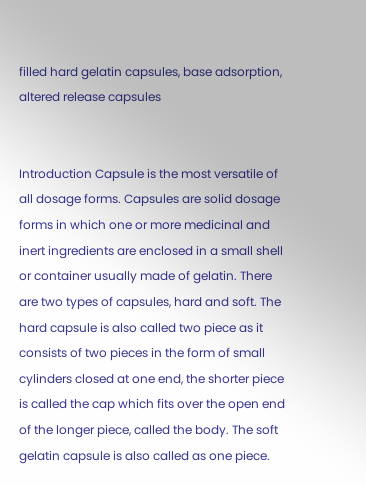filled hard gelatin capsules, base adsorption, altered release capsules


Introduction Capsule is the most versatile of all dosage forms. Capsules are solid dosage forms in which one or more medicinal and inert ingredients are enclosed in a small shell or container usually made of gelatin. There are two types of capsules, hard and soft. The hard capsule is also called two piece as it consists of two pieces in the form of small cylinders closed at one end, the shorter piece is called the cap which fits over the open end of the longer piece, called the body. The soft gelatin capsule is also called as one piece.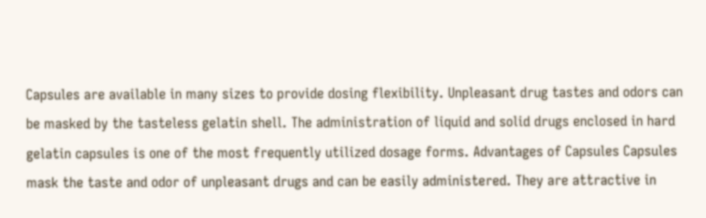Capsules are available in many sizes to provide dosing flexibility. Unpleasant drug tastes and odors can be masked by the tasteless gelatin shell. The administration of liquid and solid drugs enclosed in hard gelatin capsules is one of the most frequently utilized dosage forms. Advantages of Capsules Capsules mask the taste and odor of unpleasant drugs and can be easily administered. They are attractive in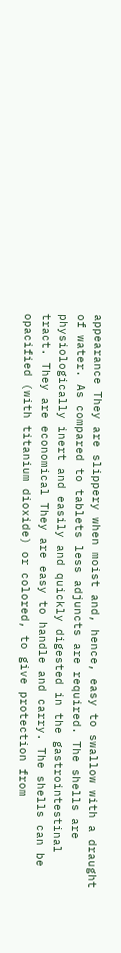appearance They are slippery when moist and, hence, easy to swallow with a draught of water. As compared to tablets less adjuncts are required. The shells are physiologically inert and easily and quickly digested in the gastrointestinal tract. They are economical They are easy to handle and carry. The shells can be opacified (with titanium dioxide) or colored, to give protection from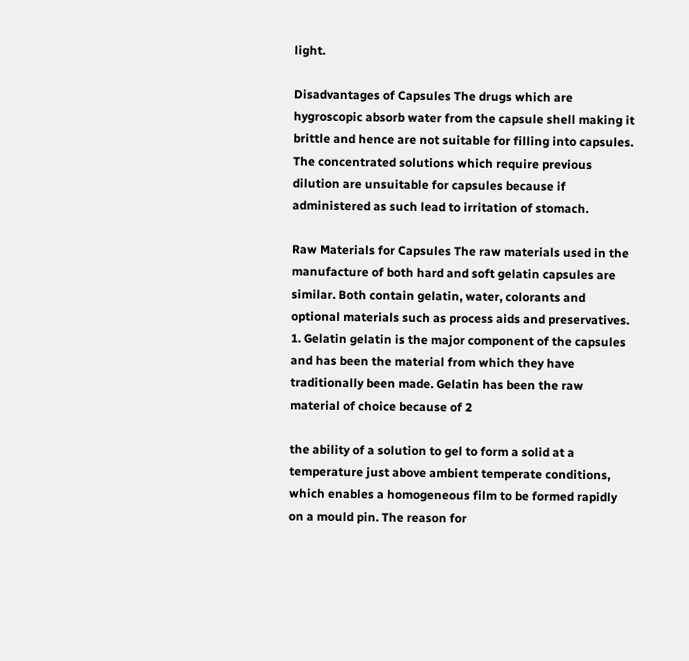light.

Disadvantages of Capsules The drugs which are hygroscopic absorb water from the capsule shell making it brittle and hence are not suitable for filling into capsules. The concentrated solutions which require previous dilution are unsuitable for capsules because if administered as such lead to irritation of stomach.

Raw Materials for Capsules The raw materials used in the manufacture of both hard and soft gelatin capsules are similar. Both contain gelatin, water, colorants and optional materials such as process aids and preservatives. 1. Gelatin gelatin is the major component of the capsules and has been the material from which they have traditionally been made. Gelatin has been the raw material of choice because of 2

the ability of a solution to gel to form a solid at a temperature just above ambient temperate conditions, which enables a homogeneous film to be formed rapidly on a mould pin. The reason for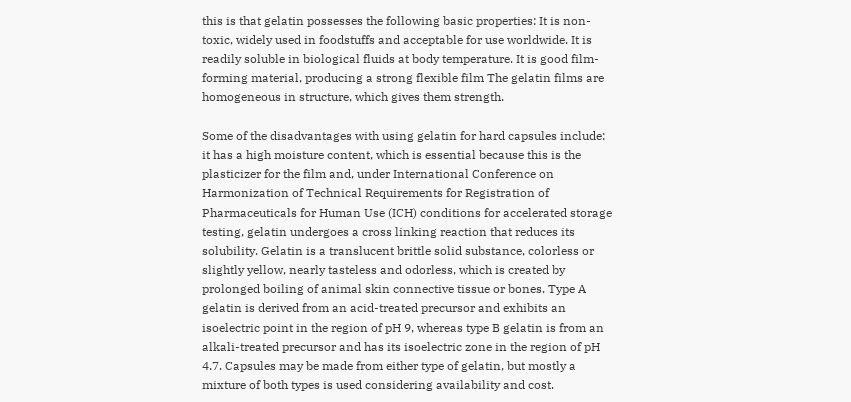this is that gelatin possesses the following basic properties: It is non-toxic, widely used in foodstuffs and acceptable for use worldwide. It is readily soluble in biological fluids at body temperature. It is good film-forming material, producing a strong flexible film The gelatin films are homogeneous in structure, which gives them strength.

Some of the disadvantages with using gelatin for hard capsules include: it has a high moisture content, which is essential because this is the plasticizer for the film and, under International Conference on Harmonization of Technical Requirements for Registration of Pharmaceuticals for Human Use (ICH) conditions for accelerated storage testing, gelatin undergoes a cross linking reaction that reduces its solubility. Gelatin is a translucent brittle solid substance, colorless or slightly yellow, nearly tasteless and odorless, which is created by prolonged boiling of animal skin connective tissue or bones. Type A gelatin is derived from an acid-treated precursor and exhibits an isoelectric point in the region of pH 9, whereas type B gelatin is from an alkali-treated precursor and has its isoelectric zone in the region of pH 4.7. Capsules may be made from either type of gelatin, but mostly a mixture of both types is used considering availability and cost.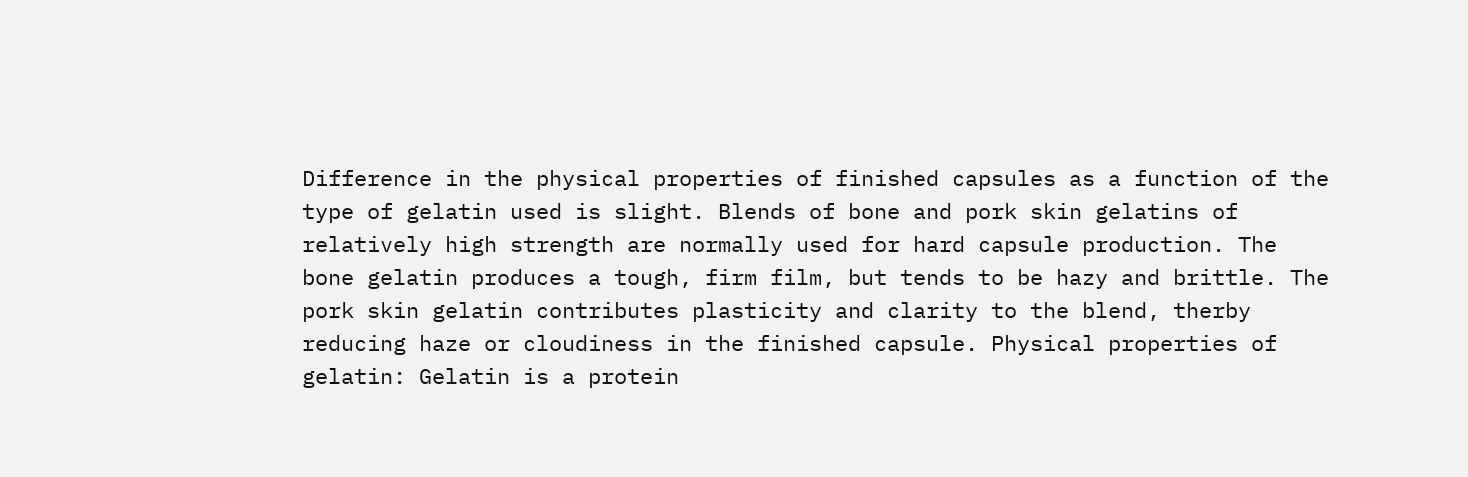Difference in the physical properties of finished capsules as a function of the type of gelatin used is slight. Blends of bone and pork skin gelatins of relatively high strength are normally used for hard capsule production. The bone gelatin produces a tough, firm film, but tends to be hazy and brittle. The pork skin gelatin contributes plasticity and clarity to the blend, therby reducing haze or cloudiness in the finished capsule. Physical properties of gelatin: Gelatin is a protein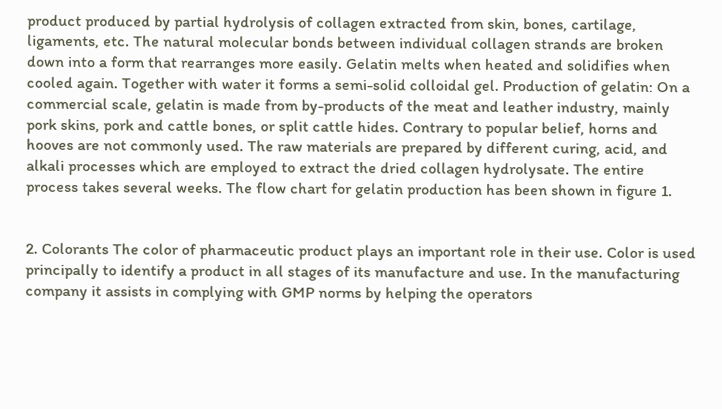product produced by partial hydrolysis of collagen extracted from skin, bones, cartilage, ligaments, etc. The natural molecular bonds between individual collagen strands are broken down into a form that rearranges more easily. Gelatin melts when heated and solidifies when cooled again. Together with water it forms a semi-solid colloidal gel. Production of gelatin: On a commercial scale, gelatin is made from by-products of the meat and leather industry, mainly pork skins, pork and cattle bones, or split cattle hides. Contrary to popular belief, horns and hooves are not commonly used. The raw materials are prepared by different curing, acid, and alkali processes which are employed to extract the dried collagen hydrolysate. The entire process takes several weeks. The flow chart for gelatin production has been shown in figure 1.


2. Colorants The color of pharmaceutic product plays an important role in their use. Color is used principally to identify a product in all stages of its manufacture and use. In the manufacturing company it assists in complying with GMP norms by helping the operators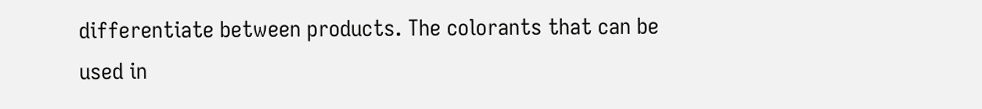differentiate between products. The colorants that can be used in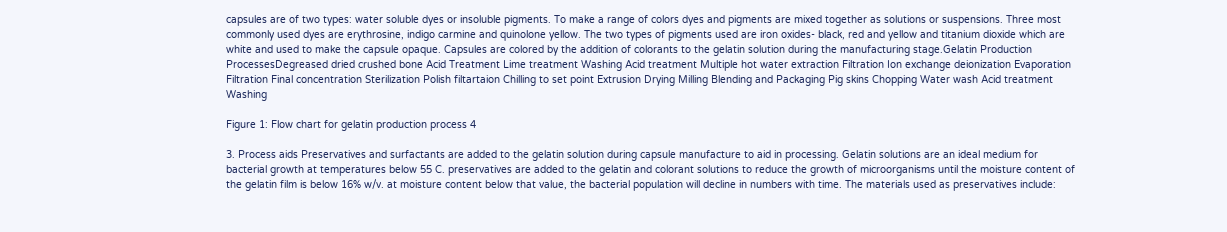capsules are of two types: water soluble dyes or insoluble pigments. To make a range of colors dyes and pigments are mixed together as solutions or suspensions. Three most commonly used dyes are erythrosine, indigo carmine and quinolone yellow. The two types of pigments used are iron oxides- black, red and yellow and titanium dioxide which are white and used to make the capsule opaque. Capsules are colored by the addition of colorants to the gelatin solution during the manufacturing stage.Gelatin Production ProcessesDegreased dried crushed bone Acid Treatment Lime treatment Washing Acid treatment Multiple hot water extraction Filtration Ion exchange deionization Evaporation Filtration Final concentration Sterilization Polish filtartaion Chilling to set point Extrusion Drying Milling Blending and Packaging Pig skins Chopping Water wash Acid treatment Washing

Figure 1: Flow chart for gelatin production process 4

3. Process aids Preservatives and surfactants are added to the gelatin solution during capsule manufacture to aid in processing. Gelatin solutions are an ideal medium for bacterial growth at temperatures below 55 C. preservatives are added to the gelatin and colorant solutions to reduce the growth of microorganisms until the moisture content of the gelatin film is below 16% w/v. at moisture content below that value, the bacterial population will decline in numbers with time. The materials used as preservatives include: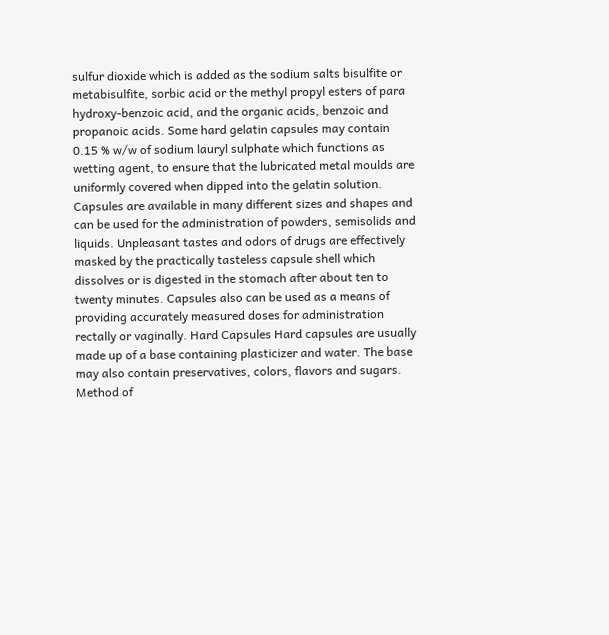sulfur dioxide which is added as the sodium salts bisulfite or metabisulfite, sorbic acid or the methyl propyl esters of para hydroxy-benzoic acid, and the organic acids, benzoic and propanoic acids. Some hard gelatin capsules may contain 0.15 % w/w of sodium lauryl sulphate which functions as wetting agent, to ensure that the lubricated metal moulds are uniformly covered when dipped into the gelatin solution. Capsules are available in many different sizes and shapes and can be used for the administration of powders, semisolids and liquids. Unpleasant tastes and odors of drugs are effectively masked by the practically tasteless capsule shell which dissolves or is digested in the stomach after about ten to twenty minutes. Capsules also can be used as a means of providing accurately measured doses for administration rectally or vaginally. Hard Capsules Hard capsules are usually made up of a base containing plasticizer and water. The base may also contain preservatives, colors, flavors and sugars. Method of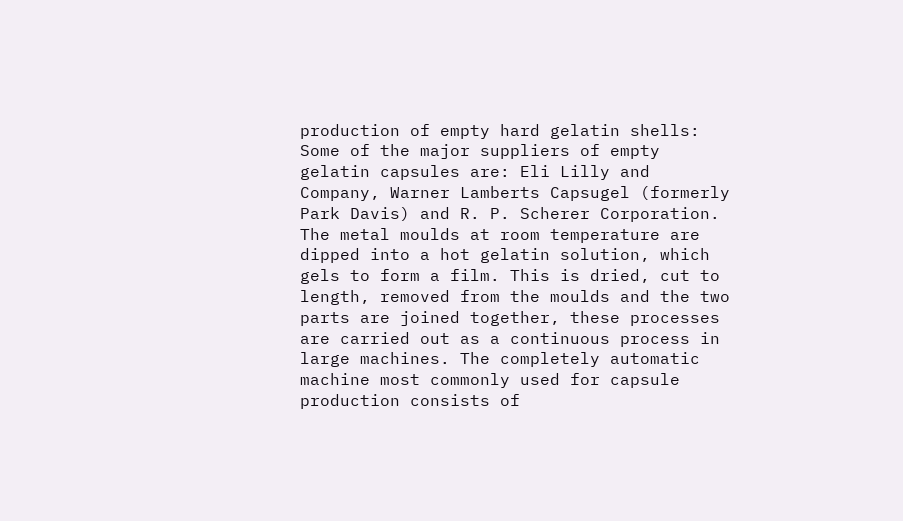production of empty hard gelatin shells: Some of the major suppliers of empty gelatin capsules are: Eli Lilly and Company, Warner Lamberts Capsugel (formerly Park Davis) and R. P. Scherer Corporation. The metal moulds at room temperature are dipped into a hot gelatin solution, which gels to form a film. This is dried, cut to length, removed from the moulds and the two parts are joined together, these processes are carried out as a continuous process in large machines. The completely automatic machine most commonly used for capsule production consists of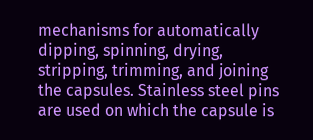mechanisms for automatically dipping, spinning, drying, stripping, trimming, and joining the capsules. Stainless steel pins are used on which the capsule is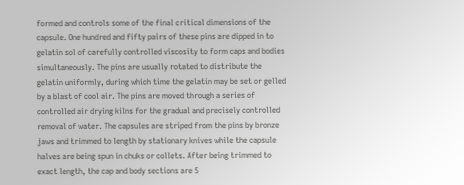formed and controls some of the final critical dimensions of the capsule. One hundred and fifty pairs of these pins are dipped in to gelatin sol of carefully controlled viscosity to form caps and bodies simultaneously. The pins are usually rotated to distribute the gelatin uniformly, during which time the gelatin may be set or gelled by a blast of cool air. The pins are moved through a series of controlled air drying kilns for the gradual and precisely controlled removal of water. The capsules are striped from the pins by bronze jaws and trimmed to length by stationary knives while the capsule halves are being spun in chuks or collets. After being trimmed to exact length, the cap and body sections are 5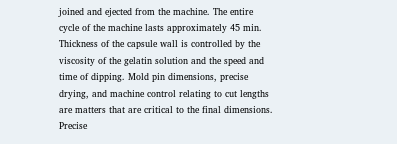joined and ejected from the machine. The entire cycle of the machine lasts approximately 45 min. Thickness of the capsule wall is controlled by the viscosity of the gelatin solution and the speed and time of dipping. Mold pin dimensions, precise drying, and machine control relating to cut lengths are matters that are critical to the final dimensions. Precise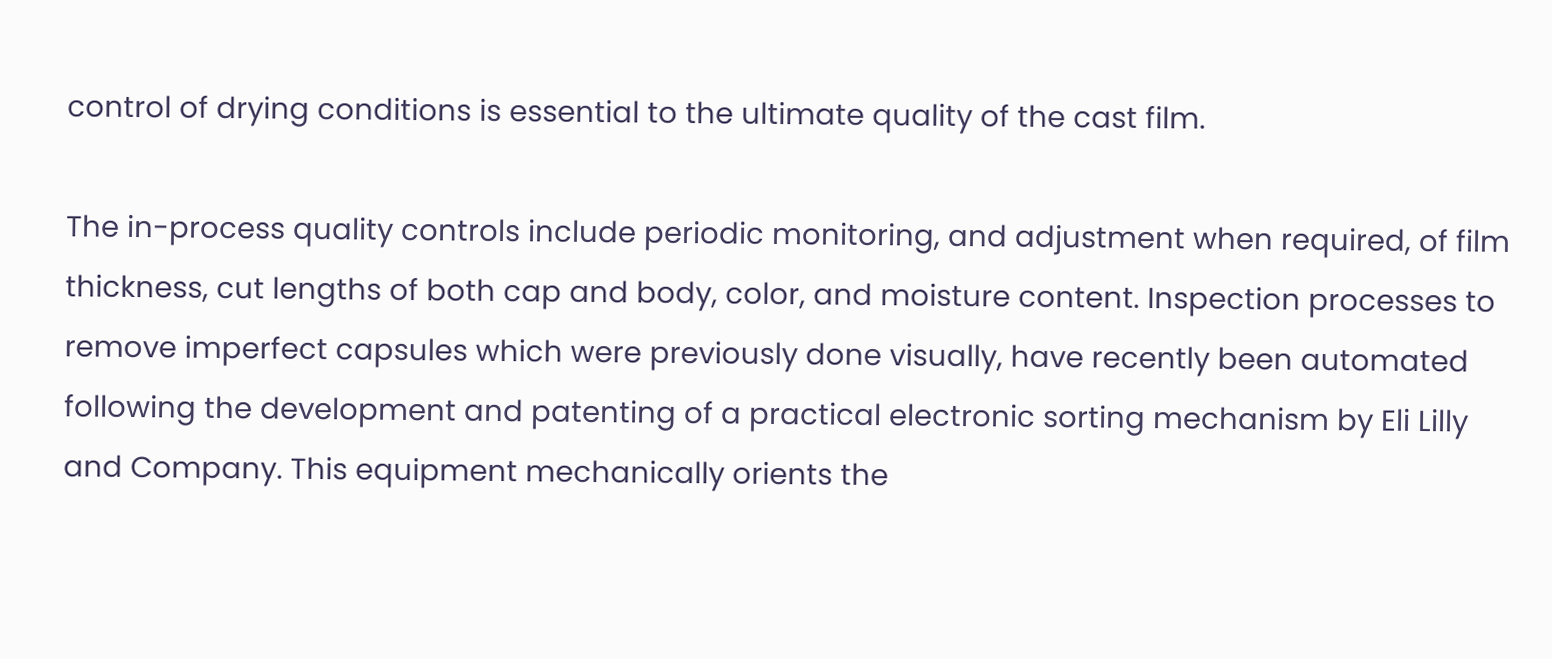control of drying conditions is essential to the ultimate quality of the cast film.

The in-process quality controls include periodic monitoring, and adjustment when required, of film thickness, cut lengths of both cap and body, color, and moisture content. Inspection processes to remove imperfect capsules which were previously done visually, have recently been automated following the development and patenting of a practical electronic sorting mechanism by Eli Lilly and Company. This equipment mechanically orients the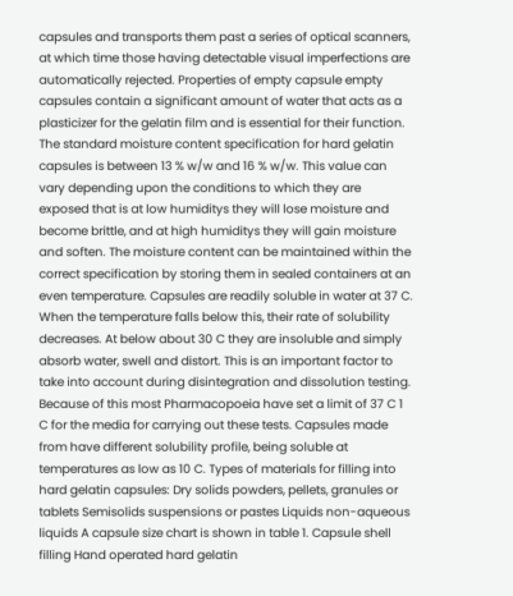capsules and transports them past a series of optical scanners, at which time those having detectable visual imperfections are automatically rejected. Properties of empty capsule empty capsules contain a significant amount of water that acts as a plasticizer for the gelatin film and is essential for their function. The standard moisture content specification for hard gelatin capsules is between 13 % w/w and 16 % w/w. This value can vary depending upon the conditions to which they are exposed that is at low humiditys they will lose moisture and become brittle, and at high humiditys they will gain moisture and soften. The moisture content can be maintained within the correct specification by storing them in sealed containers at an even temperature. Capsules are readily soluble in water at 37 C. When the temperature falls below this, their rate of solubility decreases. At below about 30 C they are insoluble and simply absorb water, swell and distort. This is an important factor to take into account during disintegration and dissolution testing. Because of this most Pharmacopoeia have set a limit of 37 C 1 C for the media for carrying out these tests. Capsules made from have different solubility profile, being soluble at temperatures as low as 10 C. Types of materials for filling into hard gelatin capsules: Dry solids powders, pellets, granules or tablets Semisolids suspensions or pastes Liquids non-aqueous liquids A capsule size chart is shown in table 1. Capsule shell filling Hand operated hard gelatin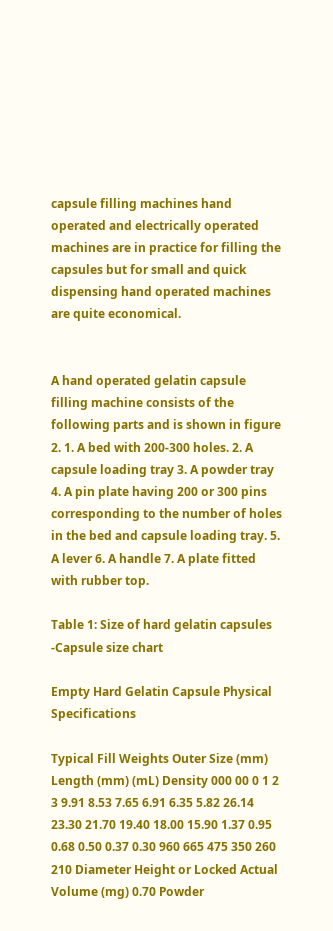capsule filling machines hand operated and electrically operated machines are in practice for filling the capsules but for small and quick dispensing hand operated machines are quite economical.


A hand operated gelatin capsule filling machine consists of the following parts and is shown in figure 2. 1. A bed with 200-300 holes. 2. A capsule loading tray 3. A powder tray 4. A pin plate having 200 or 300 pins corresponding to the number of holes in the bed and capsule loading tray. 5. A lever 6. A handle 7. A plate fitted with rubber top.

Table 1: Size of hard gelatin capsules -Capsule size chart

Empty Hard Gelatin Capsule Physical Specifications

Typical Fill Weights Outer Size (mm) Length (mm) (mL) Density 000 00 0 1 2 3 9.91 8.53 7.65 6.91 6.35 5.82 26.14 23.30 21.70 19.40 18.00 15.90 1.37 0.95 0.68 0.50 0.37 0.30 960 665 475 350 260 210 Diameter Height or Locked Actual Volume (mg) 0.70 Powder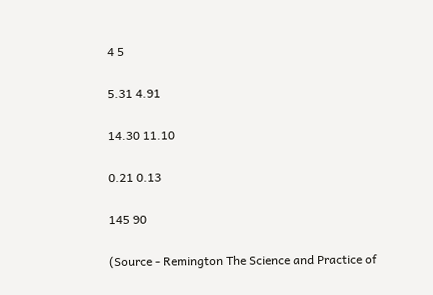4 5

5.31 4.91

14.30 11.10

0.21 0.13

145 90

(Source - Remington The Science and Practice of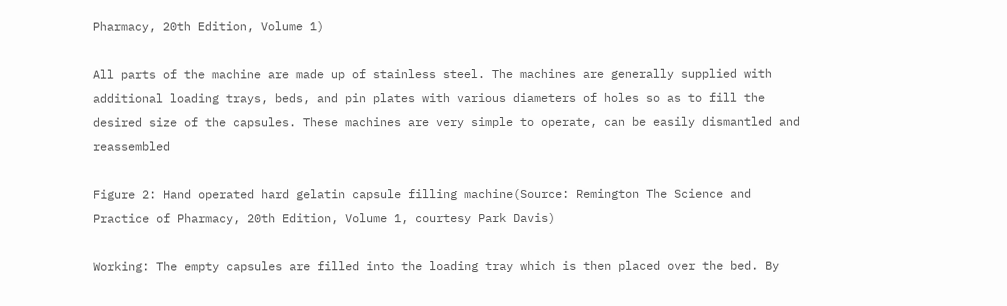Pharmacy, 20th Edition, Volume 1)

All parts of the machine are made up of stainless steel. The machines are generally supplied with additional loading trays, beds, and pin plates with various diameters of holes so as to fill the desired size of the capsules. These machines are very simple to operate, can be easily dismantled and reassembled

Figure 2: Hand operated hard gelatin capsule filling machine(Source: Remington The Science and Practice of Pharmacy, 20th Edition, Volume 1, courtesy Park Davis)

Working: The empty capsules are filled into the loading tray which is then placed over the bed. By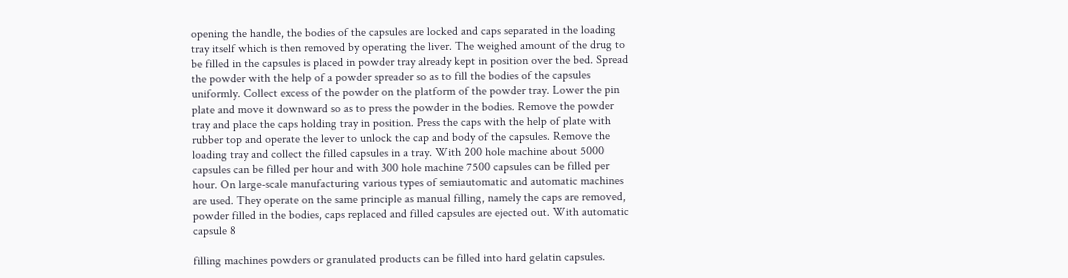opening the handle, the bodies of the capsules are locked and caps separated in the loading tray itself which is then removed by operating the liver. The weighed amount of the drug to be filled in the capsules is placed in powder tray already kept in position over the bed. Spread the powder with the help of a powder spreader so as to fill the bodies of the capsules uniformly. Collect excess of the powder on the platform of the powder tray. Lower the pin plate and move it downward so as to press the powder in the bodies. Remove the powder tray and place the caps holding tray in position. Press the caps with the help of plate with rubber top and operate the lever to unlock the cap and body of the capsules. Remove the loading tray and collect the filled capsules in a tray. With 200 hole machine about 5000 capsules can be filled per hour and with 300 hole machine 7500 capsules can be filled per hour. On large-scale manufacturing various types of semiautomatic and automatic machines are used. They operate on the same principle as manual filling, namely the caps are removed, powder filled in the bodies, caps replaced and filled capsules are ejected out. With automatic capsule 8

filling machines powders or granulated products can be filled into hard gelatin capsules.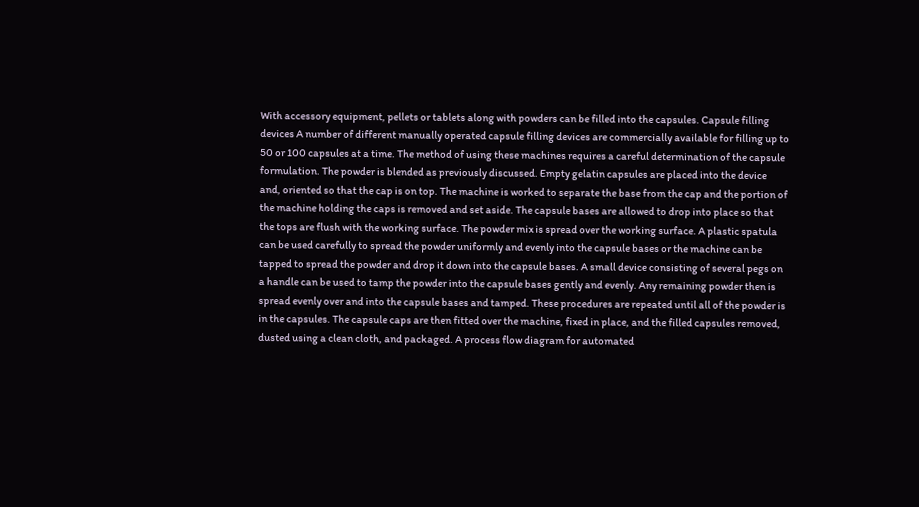With accessory equipment, pellets or tablets along with powders can be filled into the capsules. Capsule filling devices A number of different manually operated capsule filling devices are commercially available for filling up to 50 or 100 capsules at a time. The method of using these machines requires a careful determination of the capsule formulation. The powder is blended as previously discussed. Empty gelatin capsules are placed into the device and, oriented so that the cap is on top. The machine is worked to separate the base from the cap and the portion of the machine holding the caps is removed and set aside. The capsule bases are allowed to drop into place so that the tops are flush with the working surface. The powder mix is spread over the working surface. A plastic spatula can be used carefully to spread the powder uniformly and evenly into the capsule bases or the machine can be tapped to spread the powder and drop it down into the capsule bases. A small device consisting of several pegs on a handle can be used to tamp the powder into the capsule bases gently and evenly. Any remaining powder then is spread evenly over and into the capsule bases and tamped. These procedures are repeated until all of the powder is in the capsules. The capsule caps are then fitted over the machine, fixed in place, and the filled capsules removed, dusted using a clean cloth, and packaged. A process flow diagram for automated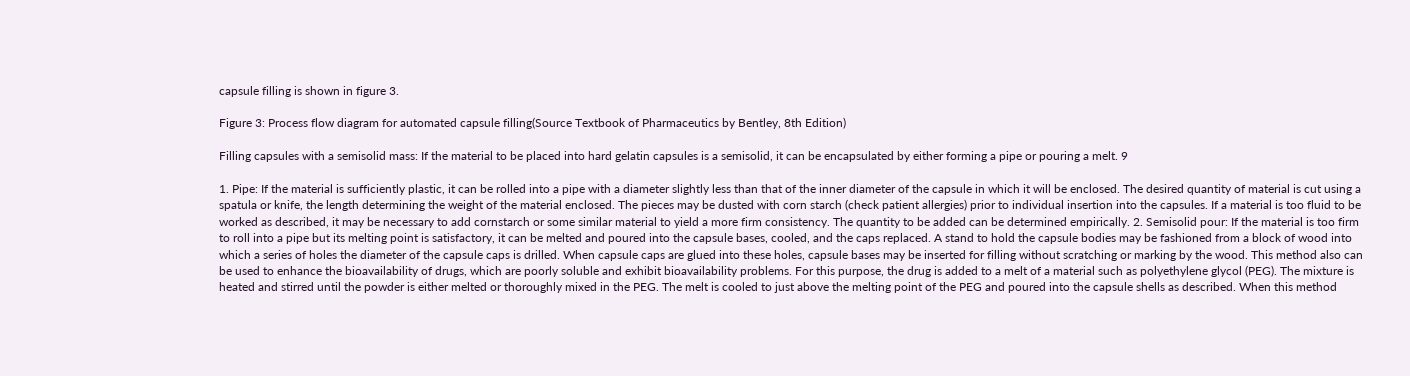capsule filling is shown in figure 3.

Figure 3: Process flow diagram for automated capsule filling(Source Textbook of Pharmaceutics by Bentley, 8th Edition)

Filling capsules with a semisolid mass: If the material to be placed into hard gelatin capsules is a semisolid, it can be encapsulated by either forming a pipe or pouring a melt. 9

1. Pipe: If the material is sufficiently plastic, it can be rolled into a pipe with a diameter slightly less than that of the inner diameter of the capsule in which it will be enclosed. The desired quantity of material is cut using a spatula or knife, the length determining the weight of the material enclosed. The pieces may be dusted with corn starch (check patient allergies) prior to individual insertion into the capsules. If a material is too fluid to be worked as described, it may be necessary to add cornstarch or some similar material to yield a more firm consistency. The quantity to be added can be determined empirically. 2. Semisolid pour: If the material is too firm to roll into a pipe but its melting point is satisfactory, it can be melted and poured into the capsule bases, cooled, and the caps replaced. A stand to hold the capsule bodies may be fashioned from a block of wood into which a series of holes the diameter of the capsule caps is drilled. When capsule caps are glued into these holes, capsule bases may be inserted for filling without scratching or marking by the wood. This method also can be used to enhance the bioavailability of drugs, which are poorly soluble and exhibit bioavailability problems. For this purpose, the drug is added to a melt of a material such as polyethylene glycol (PEG). The mixture is heated and stirred until the powder is either melted or thoroughly mixed in the PEG. The melt is cooled to just above the melting point of the PEG and poured into the capsule shells as described. When this method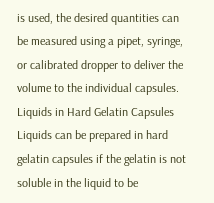is used, the desired quantities can be measured using a pipet, syringe, or calibrated dropper to deliver the volume to the individual capsules. Liquids in Hard Gelatin Capsules Liquids can be prepared in hard gelatin capsules if the gelatin is not soluble in the liquid to be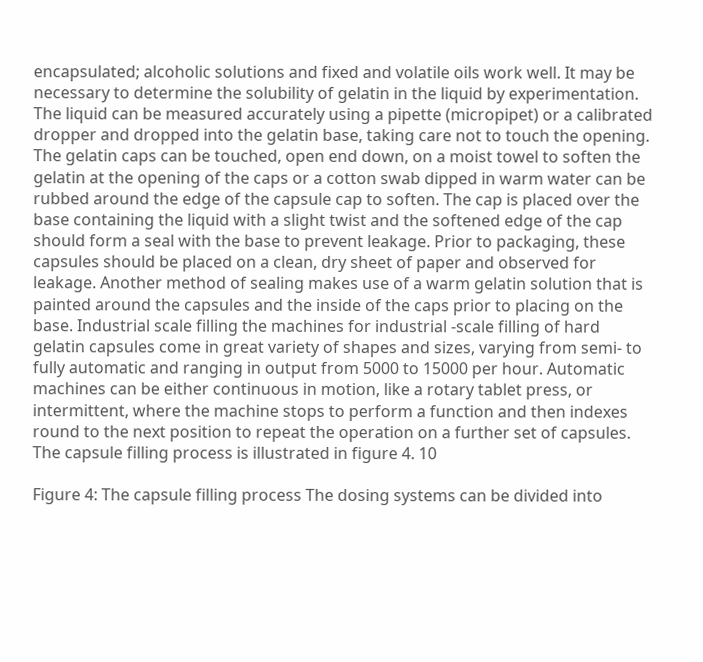encapsulated; alcoholic solutions and fixed and volatile oils work well. It may be necessary to determine the solubility of gelatin in the liquid by experimentation. The liquid can be measured accurately using a pipette (micropipet) or a calibrated dropper and dropped into the gelatin base, taking care not to touch the opening. The gelatin caps can be touched, open end down, on a moist towel to soften the gelatin at the opening of the caps or a cotton swab dipped in warm water can be rubbed around the edge of the capsule cap to soften. The cap is placed over the base containing the liquid with a slight twist and the softened edge of the cap should form a seal with the base to prevent leakage. Prior to packaging, these capsules should be placed on a clean, dry sheet of paper and observed for leakage. Another method of sealing makes use of a warm gelatin solution that is painted around the capsules and the inside of the caps prior to placing on the base. Industrial scale filling the machines for industrial -scale filling of hard gelatin capsules come in great variety of shapes and sizes, varying from semi- to fully automatic and ranging in output from 5000 to 15000 per hour. Automatic machines can be either continuous in motion, like a rotary tablet press, or intermittent, where the machine stops to perform a function and then indexes round to the next position to repeat the operation on a further set of capsules. The capsule filling process is illustrated in figure 4. 10

Figure 4: The capsule filling process The dosing systems can be divided into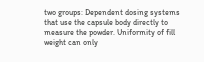two groups: Dependent dosing systems that use the capsule body directly to measure the powder. Uniformity of fill weight can only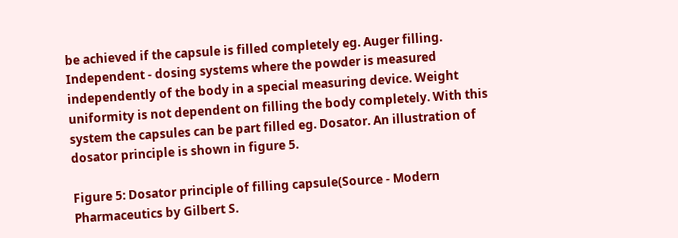be achieved if the capsule is filled completely eg. Auger filling. Independent - dosing systems where the powder is measured independently of the body in a special measuring device. Weight uniformity is not dependent on filling the body completely. With this system the capsules can be part filled eg. Dosator. An illustration of dosator principle is shown in figure 5.

Figure 5: Dosator principle of filling capsule(Source - Modern Pharmaceutics by Gilbert S.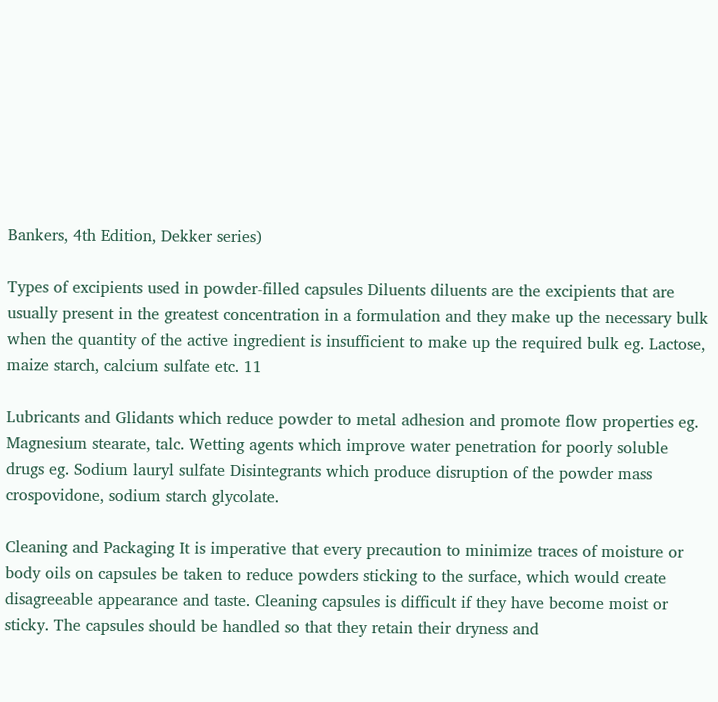Bankers, 4th Edition, Dekker series)

Types of excipients used in powder-filled capsules Diluents diluents are the excipients that are usually present in the greatest concentration in a formulation and they make up the necessary bulk when the quantity of the active ingredient is insufficient to make up the required bulk eg. Lactose, maize starch, calcium sulfate etc. 11

Lubricants and Glidants which reduce powder to metal adhesion and promote flow properties eg. Magnesium stearate, talc. Wetting agents which improve water penetration for poorly soluble drugs eg. Sodium lauryl sulfate Disintegrants which produce disruption of the powder mass crospovidone, sodium starch glycolate.

Cleaning and Packaging It is imperative that every precaution to minimize traces of moisture or body oils on capsules be taken to reduce powders sticking to the surface, which would create disagreeable appearance and taste. Cleaning capsules is difficult if they have become moist or sticky. The capsules should be handled so that they retain their dryness and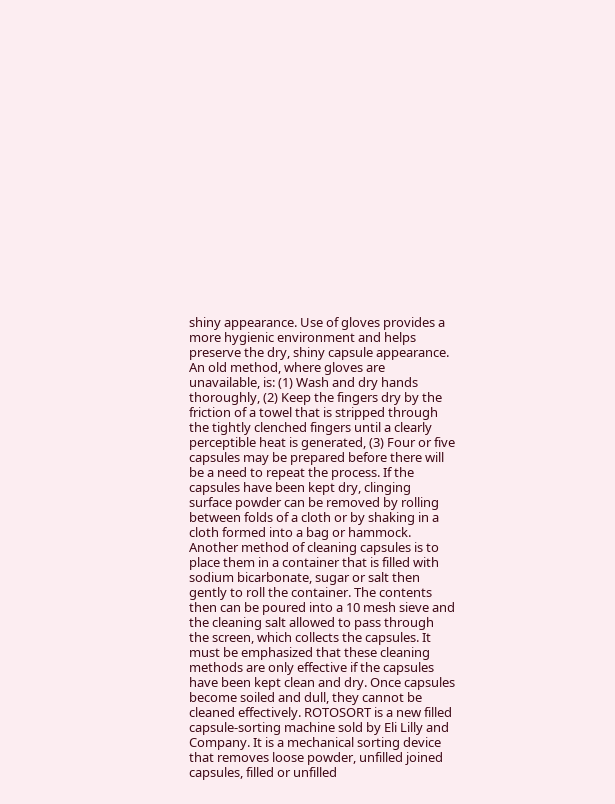shiny appearance. Use of gloves provides a more hygienic environment and helps preserve the dry, shiny capsule appearance. An old method, where gloves are unavailable, is: (1) Wash and dry hands thoroughly, (2) Keep the fingers dry by the friction of a towel that is stripped through the tightly clenched fingers until a clearly perceptible heat is generated, (3) Four or five capsules may be prepared before there will be a need to repeat the process. If the capsules have been kept dry, clinging surface powder can be removed by rolling between folds of a cloth or by shaking in a cloth formed into a bag or hammock. Another method of cleaning capsules is to place them in a container that is filled with sodium bicarbonate, sugar or salt then gently to roll the container. The contents then can be poured into a 10 mesh sieve and the cleaning salt allowed to pass through the screen, which collects the capsules. It must be emphasized that these cleaning methods are only effective if the capsules have been kept clean and dry. Once capsules become soiled and dull, they cannot be cleaned effectively. ROTOSORT is a new filled capsule-sorting machine sold by Eli Lilly and Company. It is a mechanical sorting device that removes loose powder, unfilled joined capsules, filled or unfilled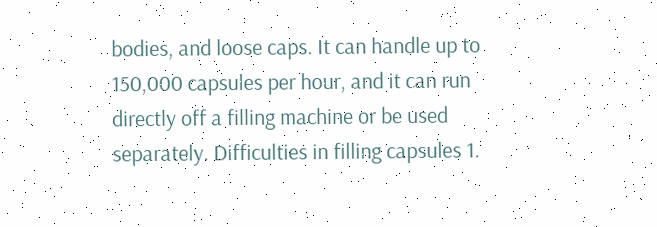bodies, and loose caps. It can handle up to 150,000 capsules per hour, and it can run directly off a filling machine or be used separately. Difficulties in filling capsules 1.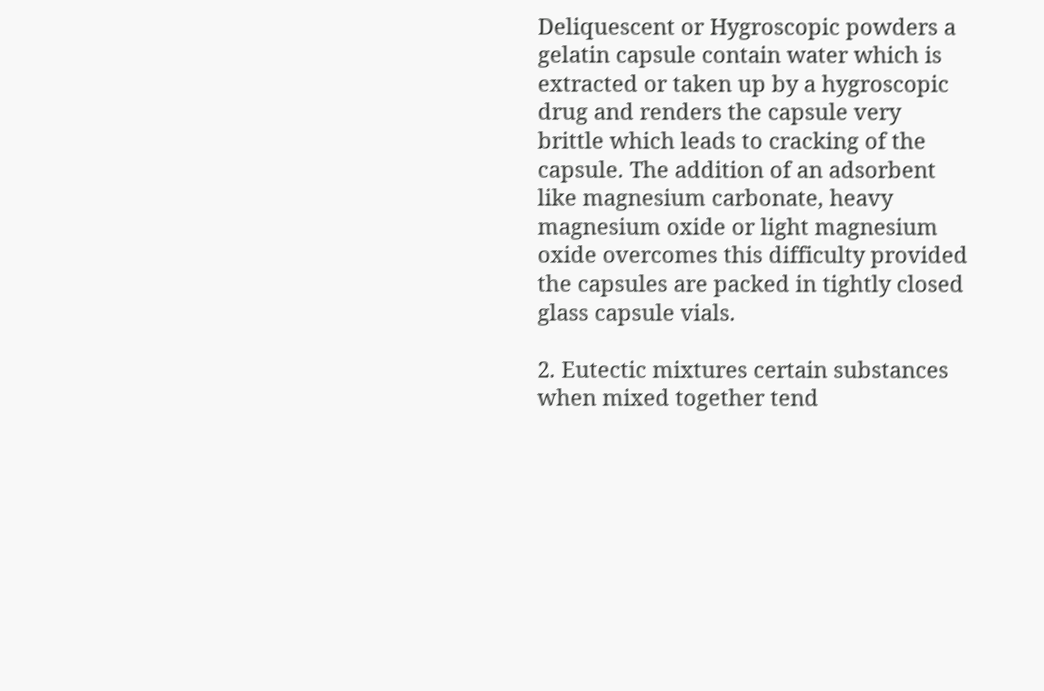Deliquescent or Hygroscopic powders a gelatin capsule contain water which is extracted or taken up by a hygroscopic drug and renders the capsule very brittle which leads to cracking of the capsule. The addition of an adsorbent like magnesium carbonate, heavy magnesium oxide or light magnesium oxide overcomes this difficulty provided the capsules are packed in tightly closed glass capsule vials.

2. Eutectic mixtures certain substances when mixed together tend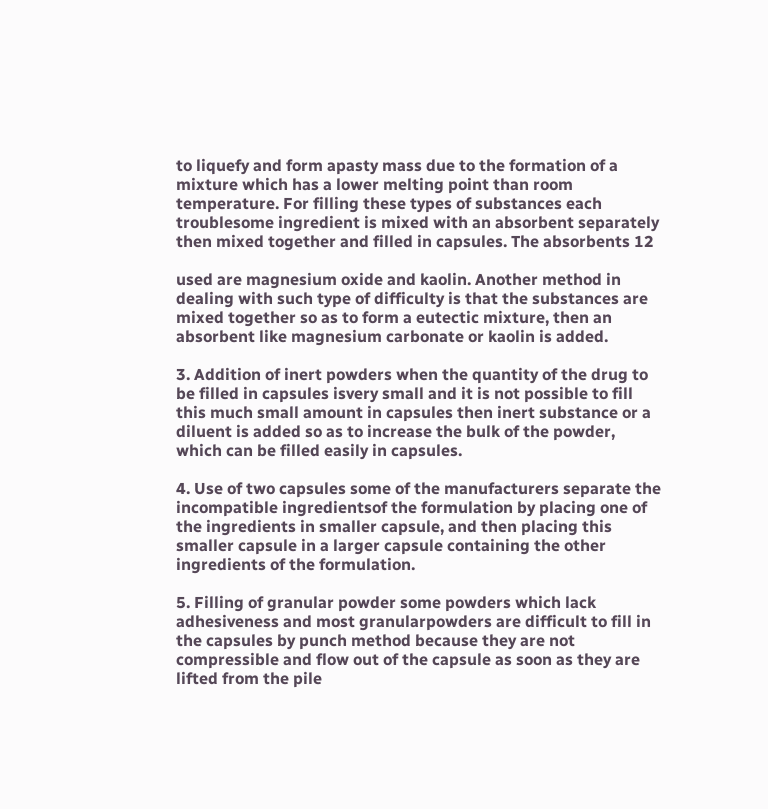to liquefy and form apasty mass due to the formation of a mixture which has a lower melting point than room temperature. For filling these types of substances each troublesome ingredient is mixed with an absorbent separately then mixed together and filled in capsules. The absorbents 12

used are magnesium oxide and kaolin. Another method in dealing with such type of difficulty is that the substances are mixed together so as to form a eutectic mixture, then an absorbent like magnesium carbonate or kaolin is added.

3. Addition of inert powders when the quantity of the drug to be filled in capsules isvery small and it is not possible to fill this much small amount in capsules then inert substance or a diluent is added so as to increase the bulk of the powder, which can be filled easily in capsules.

4. Use of two capsules some of the manufacturers separate the incompatible ingredientsof the formulation by placing one of the ingredients in smaller capsule, and then placing this smaller capsule in a larger capsule containing the other ingredients of the formulation.

5. Filling of granular powder some powders which lack adhesiveness and most granularpowders are difficult to fill in the capsules by punch method because they are not compressible and flow out of the capsule as soon as they are lifted from the pile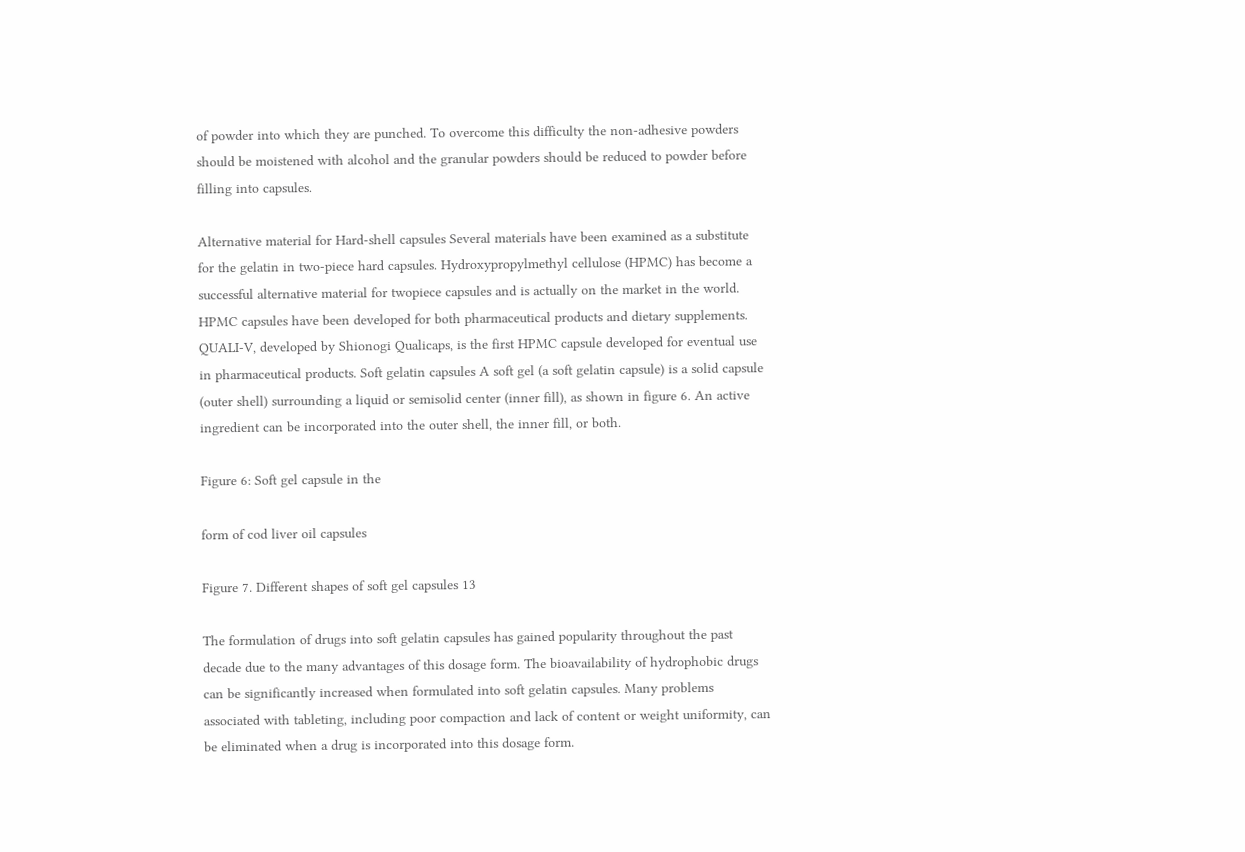of powder into which they are punched. To overcome this difficulty the non-adhesive powders should be moistened with alcohol and the granular powders should be reduced to powder before filling into capsules.

Alternative material for Hard-shell capsules Several materials have been examined as a substitute for the gelatin in two-piece hard capsules. Hydroxypropylmethyl cellulose (HPMC) has become a successful alternative material for twopiece capsules and is actually on the market in the world. HPMC capsules have been developed for both pharmaceutical products and dietary supplements. QUALI-V, developed by Shionogi Qualicaps, is the first HPMC capsule developed for eventual use in pharmaceutical products. Soft gelatin capsules A soft gel (a soft gelatin capsule) is a solid capsule (outer shell) surrounding a liquid or semisolid center (inner fill), as shown in figure 6. An active ingredient can be incorporated into the outer shell, the inner fill, or both.

Figure 6: Soft gel capsule in the

form of cod liver oil capsules

Figure 7. Different shapes of soft gel capsules 13

The formulation of drugs into soft gelatin capsules has gained popularity throughout the past decade due to the many advantages of this dosage form. The bioavailability of hydrophobic drugs can be significantly increased when formulated into soft gelatin capsules. Many problems associated with tableting, including poor compaction and lack of content or weight uniformity, can be eliminated when a drug is incorporated into this dosage form.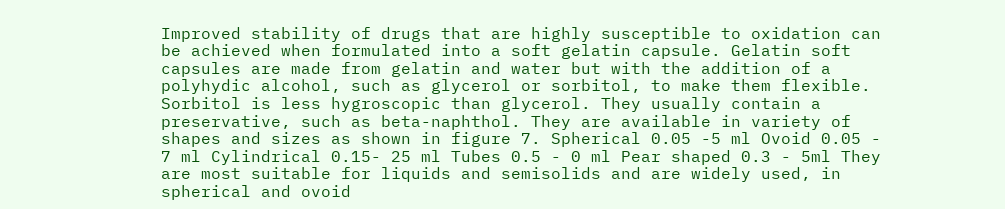Improved stability of drugs that are highly susceptible to oxidation can be achieved when formulated into a soft gelatin capsule. Gelatin soft capsules are made from gelatin and water but with the addition of a polyhydic alcohol, such as glycerol or sorbitol, to make them flexible. Sorbitol is less hygroscopic than glycerol. They usually contain a preservative, such as beta-naphthol. They are available in variety of shapes and sizes as shown in figure 7. Spherical 0.05 -5 ml Ovoid 0.05 - 7 ml Cylindrical 0.15- 25 ml Tubes 0.5 - 0 ml Pear shaped 0.3 - 5ml They are most suitable for liquids and semisolids and are widely used, in spherical and ovoid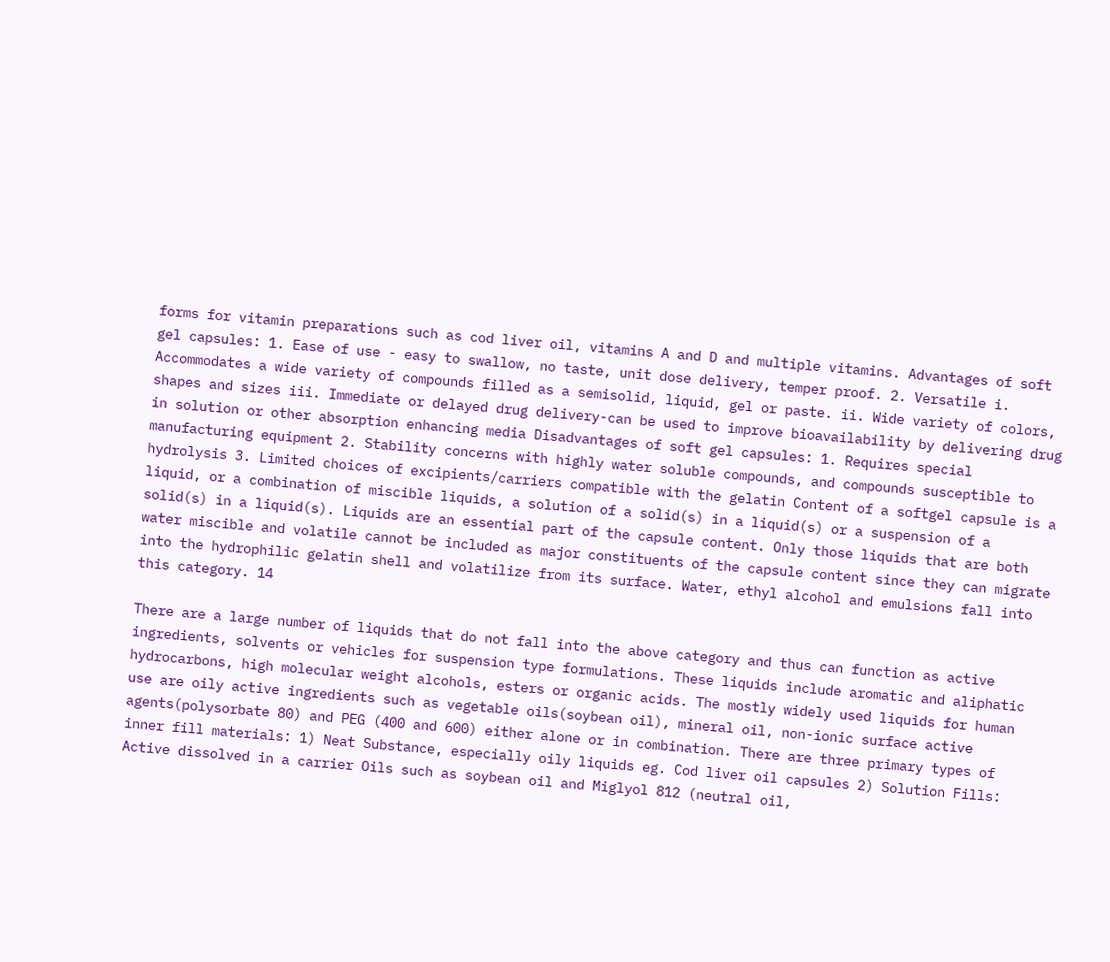forms for vitamin preparations such as cod liver oil, vitamins A and D and multiple vitamins. Advantages of soft gel capsules: 1. Ease of use - easy to swallow, no taste, unit dose delivery, temper proof. 2. Versatile i. Accommodates a wide variety of compounds filled as a semisolid, liquid, gel or paste. ii. Wide variety of colors, shapes and sizes iii. Immediate or delayed drug delivery-can be used to improve bioavailability by delivering drug in solution or other absorption enhancing media Disadvantages of soft gel capsules: 1. Requires special manufacturing equipment 2. Stability concerns with highly water soluble compounds, and compounds susceptible to hydrolysis 3. Limited choices of excipients/carriers compatible with the gelatin Content of a softgel capsule is a liquid, or a combination of miscible liquids, a solution of a solid(s) in a liquid(s) or a suspension of a solid(s) in a liquid(s). Liquids are an essential part of the capsule content. Only those liquids that are both water miscible and volatile cannot be included as major constituents of the capsule content since they can migrate into the hydrophilic gelatin shell and volatilize from its surface. Water, ethyl alcohol and emulsions fall into this category. 14

There are a large number of liquids that do not fall into the above category and thus can function as active ingredients, solvents or vehicles for suspension type formulations. These liquids include aromatic and aliphatic hydrocarbons, high molecular weight alcohols, esters or organic acids. The mostly widely used liquids for human use are oily active ingredients such as vegetable oils(soybean oil), mineral oil, non-ionic surface active agents(polysorbate 80) and PEG (400 and 600) either alone or in combination. There are three primary types of inner fill materials: 1) Neat Substance, especially oily liquids eg. Cod liver oil capsules 2) Solution Fills: Active dissolved in a carrier Oils such as soybean oil and Miglyol 812 (neutral oil,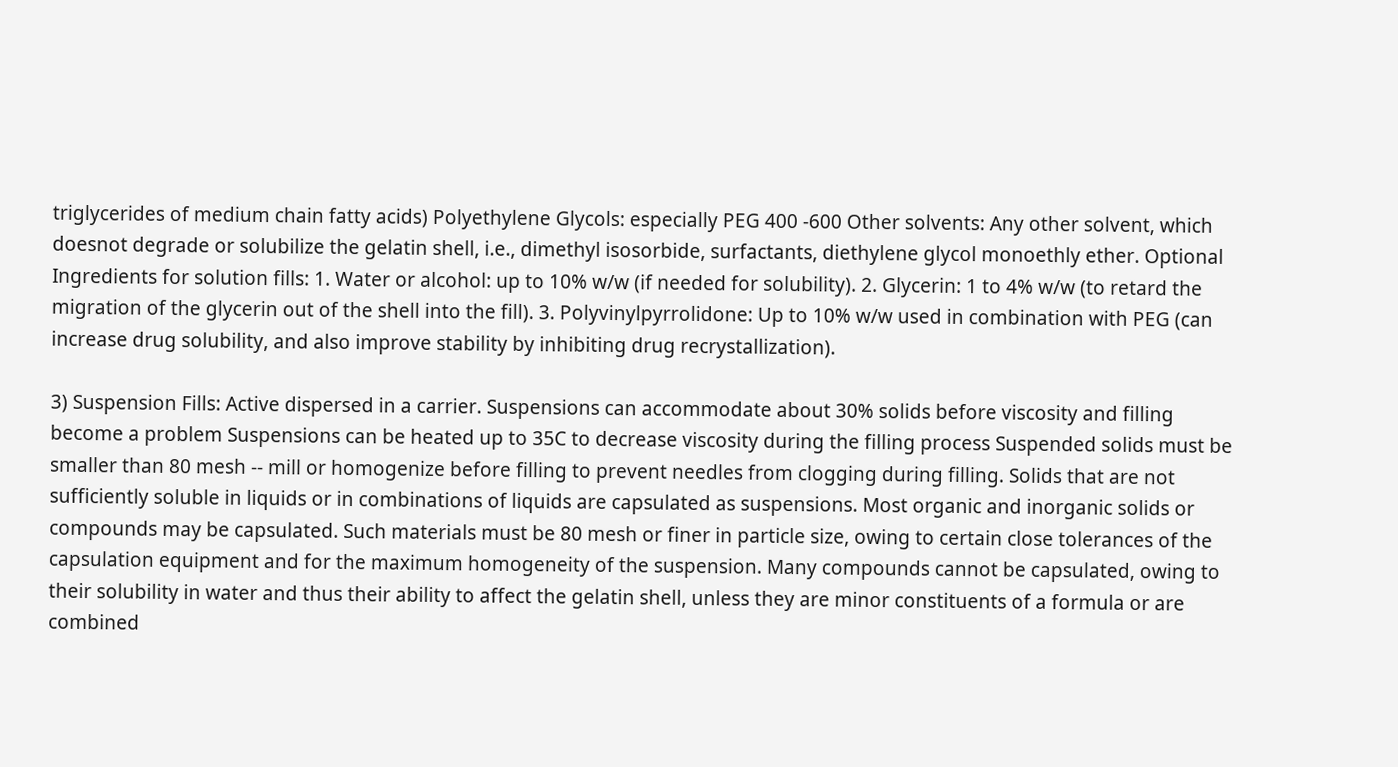triglycerides of medium chain fatty acids) Polyethylene Glycols: especially PEG 400 -600 Other solvents: Any other solvent, which doesnot degrade or solubilize the gelatin shell, i.e., dimethyl isosorbide, surfactants, diethylene glycol monoethly ether. Optional Ingredients for solution fills: 1. Water or alcohol: up to 10% w/w (if needed for solubility). 2. Glycerin: 1 to 4% w/w (to retard the migration of the glycerin out of the shell into the fill). 3. Polyvinylpyrrolidone: Up to 10% w/w used in combination with PEG (can increase drug solubility, and also improve stability by inhibiting drug recrystallization).

3) Suspension Fills: Active dispersed in a carrier. Suspensions can accommodate about 30% solids before viscosity and filling become a problem Suspensions can be heated up to 35C to decrease viscosity during the filling process Suspended solids must be smaller than 80 mesh -- mill or homogenize before filling to prevent needles from clogging during filling. Solids that are not sufficiently soluble in liquids or in combinations of liquids are capsulated as suspensions. Most organic and inorganic solids or compounds may be capsulated. Such materials must be 80 mesh or finer in particle size, owing to certain close tolerances of the capsulation equipment and for the maximum homogeneity of the suspension. Many compounds cannot be capsulated, owing to their solubility in water and thus their ability to affect the gelatin shell, unless they are minor constituents of a formula or are combined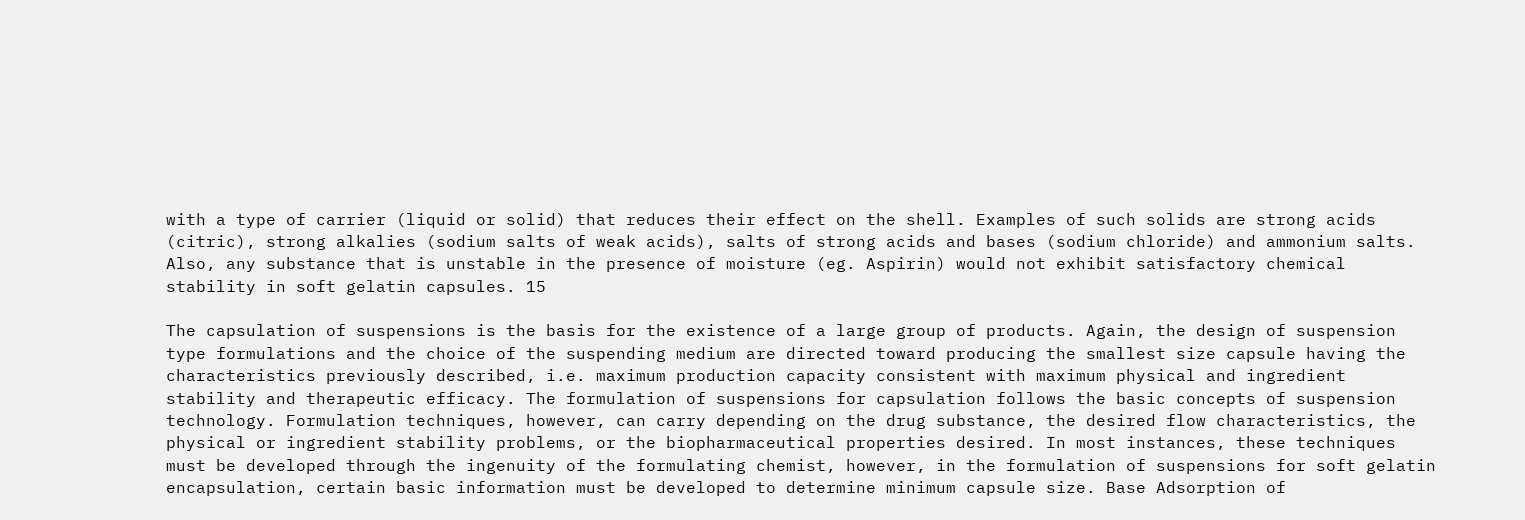with a type of carrier (liquid or solid) that reduces their effect on the shell. Examples of such solids are strong acids (citric), strong alkalies (sodium salts of weak acids), salts of strong acids and bases (sodium chloride) and ammonium salts. Also, any substance that is unstable in the presence of moisture (eg. Aspirin) would not exhibit satisfactory chemical stability in soft gelatin capsules. 15

The capsulation of suspensions is the basis for the existence of a large group of products. Again, the design of suspension type formulations and the choice of the suspending medium are directed toward producing the smallest size capsule having the characteristics previously described, i.e. maximum production capacity consistent with maximum physical and ingredient stability and therapeutic efficacy. The formulation of suspensions for capsulation follows the basic concepts of suspension technology. Formulation techniques, however, can carry depending on the drug substance, the desired flow characteristics, the physical or ingredient stability problems, or the biopharmaceutical properties desired. In most instances, these techniques must be developed through the ingenuity of the formulating chemist, however, in the formulation of suspensions for soft gelatin encapsulation, certain basic information must be developed to determine minimum capsule size. Base Adsorption of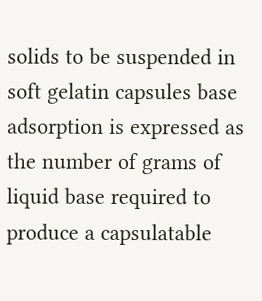solids to be suspended in soft gelatin capsules base adsorption is expressed as the number of grams of liquid base required to produce a capsulatable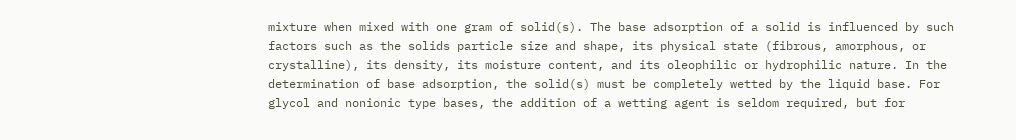mixture when mixed with one gram of solid(s). The base adsorption of a solid is influenced by such factors such as the solids particle size and shape, its physical state (fibrous, amorphous, or crystalline), its density, its moisture content, and its oleophilic or hydrophilic nature. In the determination of base adsorption, the solid(s) must be completely wetted by the liquid base. For glycol and nonionic type bases, the addition of a wetting agent is seldom required, but for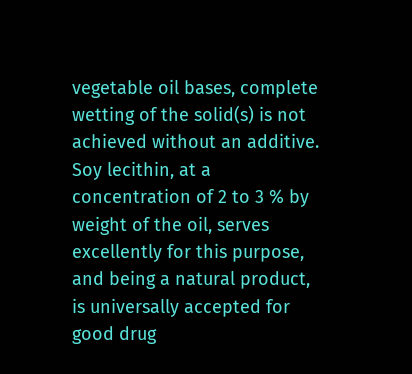vegetable oil bases, complete wetting of the solid(s) is not achieved without an additive. Soy lecithin, at a concentration of 2 to 3 % by weight of the oil, serves excellently for this purpose, and being a natural product, is universally accepted for good drug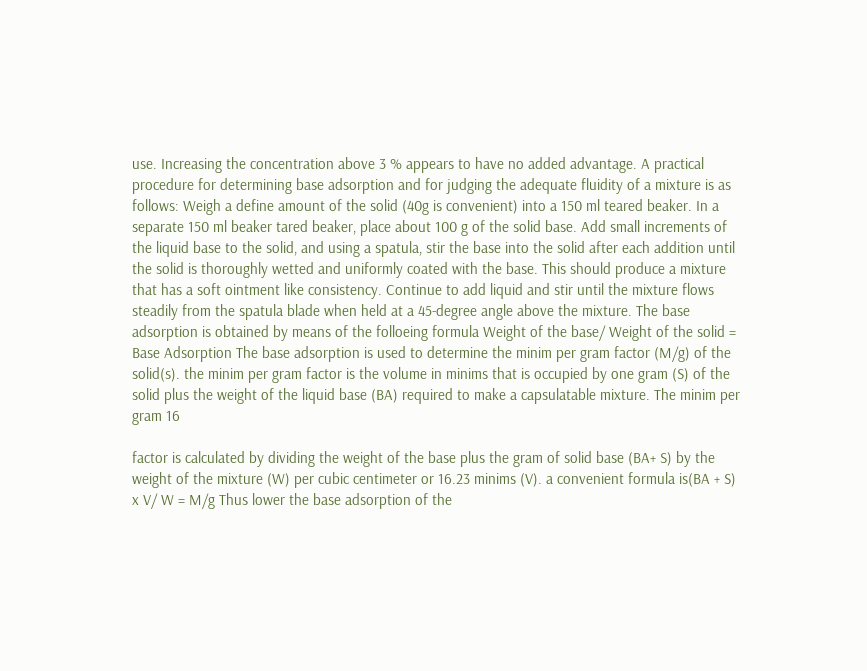use. Increasing the concentration above 3 % appears to have no added advantage. A practical procedure for determining base adsorption and for judging the adequate fluidity of a mixture is as follows: Weigh a define amount of the solid (40g is convenient) into a 150 ml teared beaker. In a separate 150 ml beaker tared beaker, place about 100 g of the solid base. Add small increments of the liquid base to the solid, and using a spatula, stir the base into the solid after each addition until the solid is thoroughly wetted and uniformly coated with the base. This should produce a mixture that has a soft ointment like consistency. Continue to add liquid and stir until the mixture flows steadily from the spatula blade when held at a 45-degree angle above the mixture. The base adsorption is obtained by means of the folloeing formula Weight of the base/ Weight of the solid = Base Adsorption The base adsorption is used to determine the minim per gram factor (M/g) of the solid(s). the minim per gram factor is the volume in minims that is occupied by one gram (S) of the solid plus the weight of the liquid base (BA) required to make a capsulatable mixture. The minim per gram 16

factor is calculated by dividing the weight of the base plus the gram of solid base (BA+ S) by the weight of the mixture (W) per cubic centimeter or 16.23 minims (V). a convenient formula is(BA + S) x V/ W = M/g Thus lower the base adsorption of the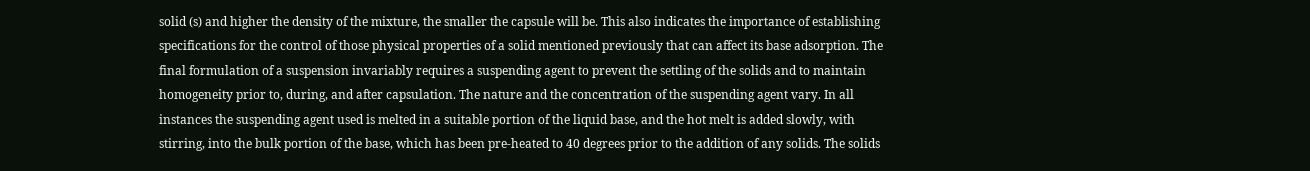solid (s) and higher the density of the mixture, the smaller the capsule will be. This also indicates the importance of establishing specifications for the control of those physical properties of a solid mentioned previously that can affect its base adsorption. The final formulation of a suspension invariably requires a suspending agent to prevent the settling of the solids and to maintain homogeneity prior to, during, and after capsulation. The nature and the concentration of the suspending agent vary. In all instances the suspending agent used is melted in a suitable portion of the liquid base, and the hot melt is added slowly, with stirring, into the bulk portion of the base, which has been pre-heated to 40 degrees prior to the addition of any solids. The solids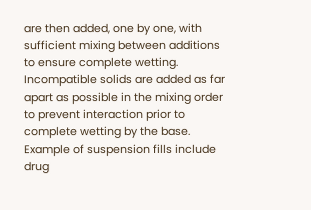are then added, one by one, with sufficient mixing between additions to ensure complete wetting. Incompatible solids are added as far apart as possible in the mixing order to prevent interaction prior to complete wetting by the base. Example of suspension fills include drug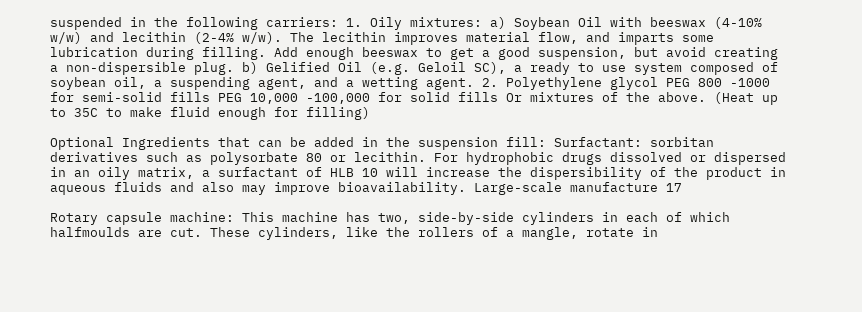suspended in the following carriers: 1. Oily mixtures: a) Soybean Oil with beeswax (4-10% w/w) and lecithin (2-4% w/w). The lecithin improves material flow, and imparts some lubrication during filling. Add enough beeswax to get a good suspension, but avoid creating a non-dispersible plug. b) Gelified Oil (e.g. Geloil SC), a ready to use system composed of soybean oil, a suspending agent, and a wetting agent. 2. Polyethylene glycol PEG 800 -1000 for semi-solid fills PEG 10,000 -100,000 for solid fills Or mixtures of the above. (Heat up to 35C to make fluid enough for filling)

Optional Ingredients that can be added in the suspension fill: Surfactant: sorbitan derivatives such as polysorbate 80 or lecithin. For hydrophobic drugs dissolved or dispersed in an oily matrix, a surfactant of HLB 10 will increase the dispersibility of the product in aqueous fluids and also may improve bioavailability. Large-scale manufacture 17

Rotary capsule machine: This machine has two, side-by-side cylinders in each of which halfmoulds are cut. These cylinders, like the rollers of a mangle, rotate in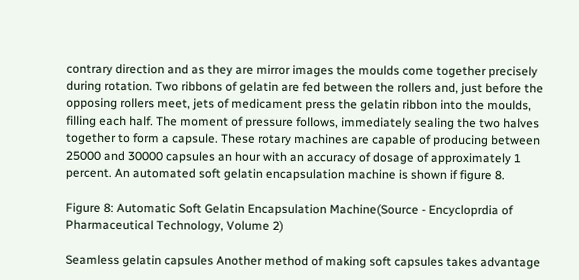contrary direction and as they are mirror images the moulds come together precisely during rotation. Two ribbons of gelatin are fed between the rollers and, just before the opposing rollers meet, jets of medicament press the gelatin ribbon into the moulds, filling each half. The moment of pressure follows, immediately sealing the two halves together to form a capsule. These rotary machines are capable of producing between 25000 and 30000 capsules an hour with an accuracy of dosage of approximately 1 percent. An automated soft gelatin encapsulation machine is shown if figure 8.

Figure 8: Automatic Soft Gelatin Encapsulation Machine(Source - Encycloprdia of Pharmaceutical Technology, Volume 2)

Seamless gelatin capsules Another method of making soft capsules takes advantage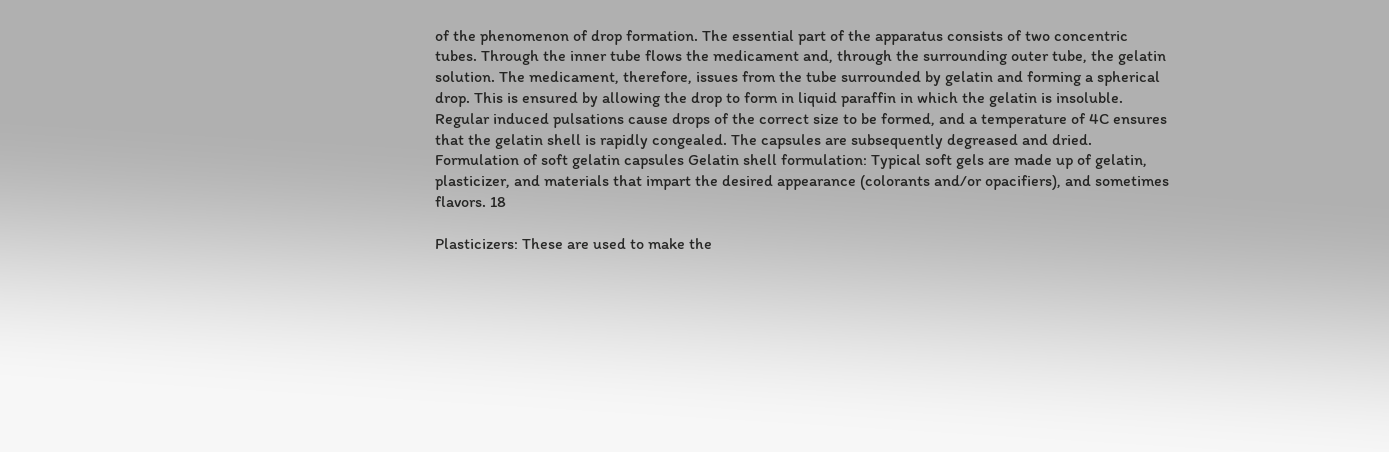of the phenomenon of drop formation. The essential part of the apparatus consists of two concentric tubes. Through the inner tube flows the medicament and, through the surrounding outer tube, the gelatin solution. The medicament, therefore, issues from the tube surrounded by gelatin and forming a spherical drop. This is ensured by allowing the drop to form in liquid paraffin in which the gelatin is insoluble. Regular induced pulsations cause drops of the correct size to be formed, and a temperature of 4C ensures that the gelatin shell is rapidly congealed. The capsules are subsequently degreased and dried. Formulation of soft gelatin capsules Gelatin shell formulation: Typical soft gels are made up of gelatin, plasticizer, and materials that impart the desired appearance (colorants and/or opacifiers), and sometimes flavors. 18

Plasticizers: These are used to make the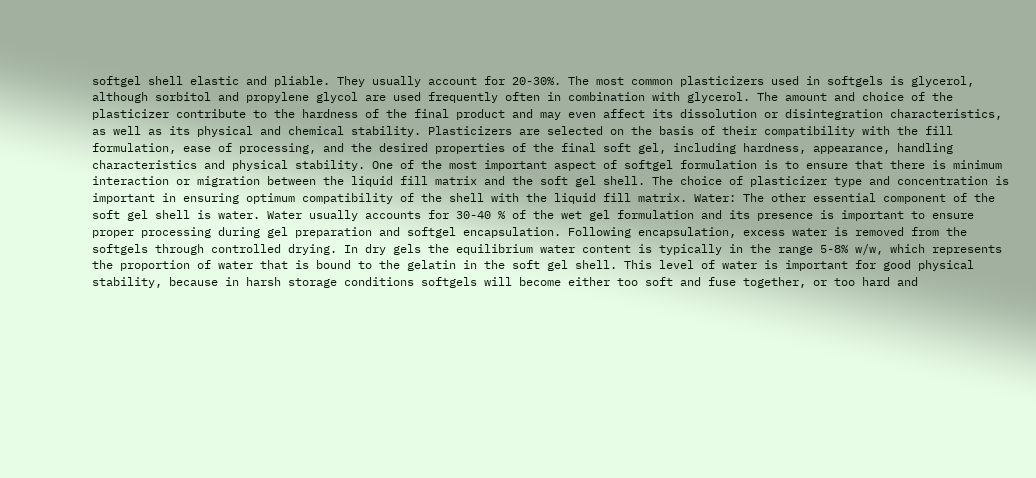softgel shell elastic and pliable. They usually account for 20-30%. The most common plasticizers used in softgels is glycerol, although sorbitol and propylene glycol are used frequently often in combination with glycerol. The amount and choice of the plasticizer contribute to the hardness of the final product and may even affect its dissolution or disintegration characteristics, as well as its physical and chemical stability. Plasticizers are selected on the basis of their compatibility with the fill formulation, ease of processing, and the desired properties of the final soft gel, including hardness, appearance, handling characteristics and physical stability. One of the most important aspect of softgel formulation is to ensure that there is minimum interaction or migration between the liquid fill matrix and the soft gel shell. The choice of plasticizer type and concentration is important in ensuring optimum compatibility of the shell with the liquid fill matrix. Water: The other essential component of the soft gel shell is water. Water usually accounts for 30-40 % of the wet gel formulation and its presence is important to ensure proper processing during gel preparation and softgel encapsulation. Following encapsulation, excess water is removed from the softgels through controlled drying. In dry gels the equilibrium water content is typically in the range 5-8% w/w, which represents the proportion of water that is bound to the gelatin in the soft gel shell. This level of water is important for good physical stability, because in harsh storage conditions softgels will become either too soft and fuse together, or too hard and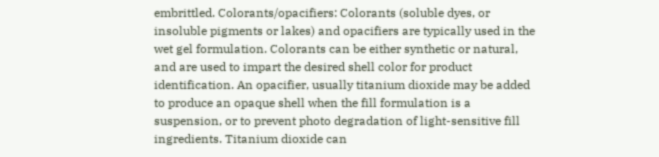embrittled. Colorants/opacifiers: Colorants (soluble dyes, or insoluble pigments or lakes) and opacifiers are typically used in the wet gel formulation. Colorants can be either synthetic or natural, and are used to impart the desired shell color for product identification. An opacifier, usually titanium dioxide may be added to produce an opaque shell when the fill formulation is a suspension, or to prevent photo degradation of light-sensitive fill ingredients. Titanium dioxide can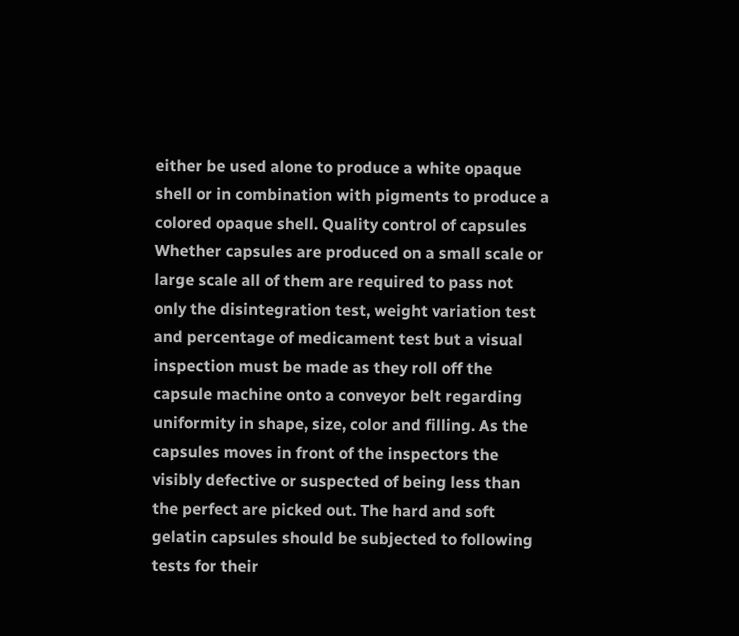either be used alone to produce a white opaque shell or in combination with pigments to produce a colored opaque shell. Quality control of capsules Whether capsules are produced on a small scale or large scale all of them are required to pass not only the disintegration test, weight variation test and percentage of medicament test but a visual inspection must be made as they roll off the capsule machine onto a conveyor belt regarding uniformity in shape, size, color and filling. As the capsules moves in front of the inspectors the visibly defective or suspected of being less than the perfect are picked out. The hard and soft gelatin capsules should be subjected to following tests for their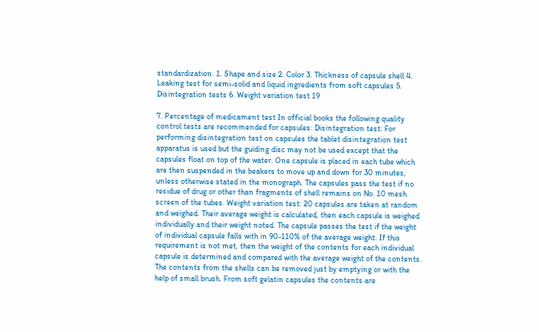standardization. 1. Shape and size 2. Color 3. Thickness of capsule shell 4. Leaking test for semi-solid and liquid ingredients from soft capsules 5. Disintegration tests 6. Weight variation test 19

7. Percentage of medicament test In official books the following quality control tests are recommended for capsules: Disintegration test: For performing disintegration test on capsules the tablet disintegration test apparatus is used but the guiding disc may not be used except that the capsules float on top of the water. One capsule is placed in each tube which are then suspended in the beakers to move up and down for 30 minutes, unless otherwise stated in the monograph. The capsules pass the test if no residue of drug or other than fragments of shell remains on No. 10 mesh screen of the tubes. Weight variation test: 20 capsules are taken at random and weighed. Their average weight is calculated, then each capsule is weighed individually and their weight noted. The capsule passes the test if the weight of individual capsule falls with in 90-110% of the average weight. If this requirement is not met, then the weight of the contents for each individual capsule is determined and compared with the average weight of the contents. The contents from the shells can be removed just by emptying or with the help of small brush. From soft gelatin capsules the contents are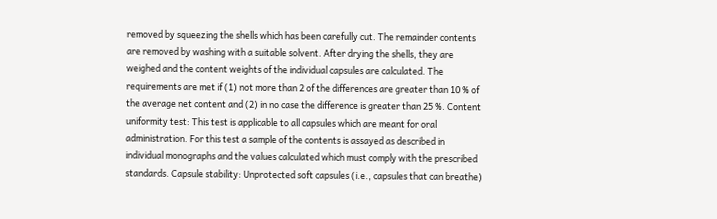removed by squeezing the shells which has been carefully cut. The remainder contents are removed by washing with a suitable solvent. After drying the shells, they are weighed and the content weights of the individual capsules are calculated. The requirements are met if (1) not more than 2 of the differences are greater than 10 % of the average net content and (2) in no case the difference is greater than 25 %. Content uniformity test: This test is applicable to all capsules which are meant for oral administration. For this test a sample of the contents is assayed as described in individual monographs and the values calculated which must comply with the prescribed standards. Capsule stability: Unprotected soft capsules (i.e., capsules that can breathe)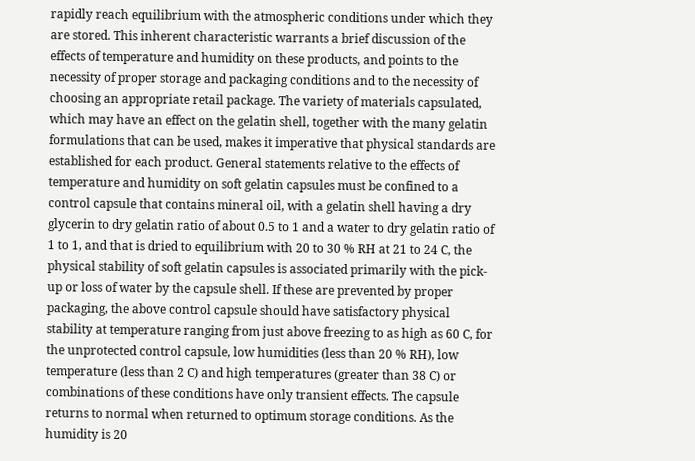rapidly reach equilibrium with the atmospheric conditions under which they are stored. This inherent characteristic warrants a brief discussion of the effects of temperature and humidity on these products, and points to the necessity of proper storage and packaging conditions and to the necessity of choosing an appropriate retail package. The variety of materials capsulated, which may have an effect on the gelatin shell, together with the many gelatin formulations that can be used, makes it imperative that physical standards are established for each product. General statements relative to the effects of temperature and humidity on soft gelatin capsules must be confined to a control capsule that contains mineral oil, with a gelatin shell having a dry glycerin to dry gelatin ratio of about 0.5 to 1 and a water to dry gelatin ratio of 1 to 1, and that is dried to equilibrium with 20 to 30 % RH at 21 to 24 C, the physical stability of soft gelatin capsules is associated primarily with the pick-up or loss of water by the capsule shell. If these are prevented by proper packaging, the above control capsule should have satisfactory physical stability at temperature ranging from just above freezing to as high as 60 C, for the unprotected control capsule, low humidities (less than 20 % RH), low temperature (less than 2 C) and high temperatures (greater than 38 C) or combinations of these conditions have only transient effects. The capsule returns to normal when returned to optimum storage conditions. As the humidity is 20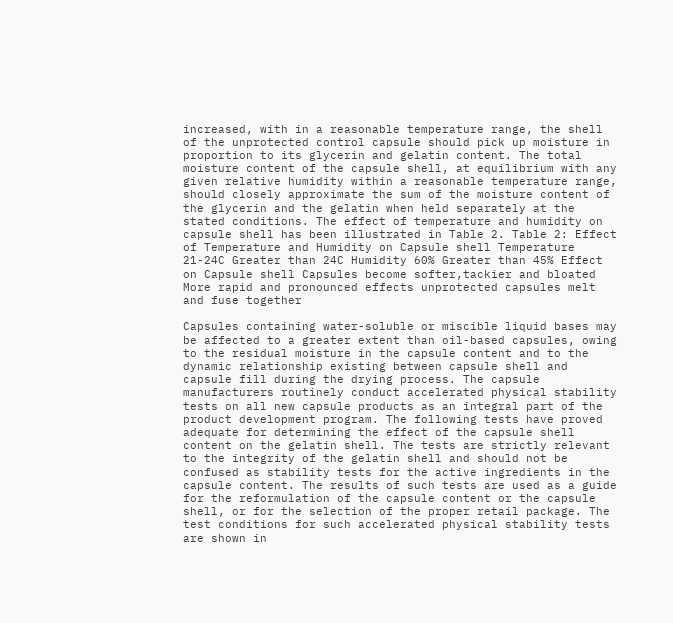increased, with in a reasonable temperature range, the shell of the unprotected control capsule should pick up moisture in proportion to its glycerin and gelatin content. The total moisture content of the capsule shell, at equilibrium with any given relative humidity within a reasonable temperature range, should closely approximate the sum of the moisture content of the glycerin and the gelatin when held separately at the stated conditions. The effect of temperature and humidity on capsule shell has been illustrated in Table 2. Table 2: Effect of Temperature and Humidity on Capsule shell Temperature 21-24C Greater than 24C Humidity 60% Greater than 45% Effect on Capsule shell Capsules become softer,tackier and bloated More rapid and pronounced effects unprotected capsules melt and fuse together

Capsules containing water-soluble or miscible liquid bases may be affected to a greater extent than oil-based capsules, owing to the residual moisture in the capsule content and to the dynamic relationship existing between capsule shell and capsule fill during the drying process. The capsule manufacturers routinely conduct accelerated physical stability tests on all new capsule products as an integral part of the product development program. The following tests have proved adequate for determining the effect of the capsule shell content on the gelatin shell. The tests are strictly relevant to the integrity of the gelatin shell and should not be confused as stability tests for the active ingredients in the capsule content. The results of such tests are used as a guide for the reformulation of the capsule content or the capsule shell, or for the selection of the proper retail package. The test conditions for such accelerated physical stability tests are shown in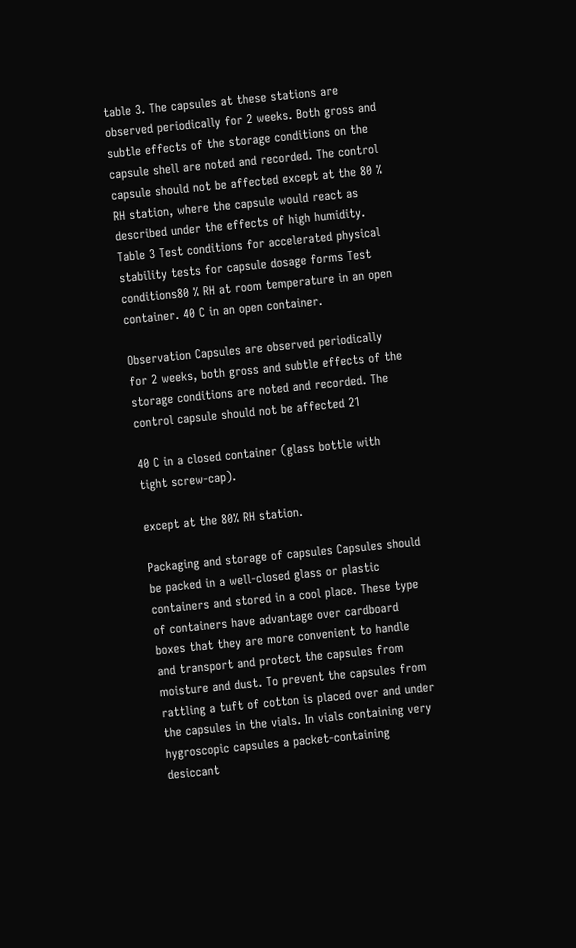table 3. The capsules at these stations are observed periodically for 2 weeks. Both gross and subtle effects of the storage conditions on the capsule shell are noted and recorded. The control capsule should not be affected except at the 80 % RH station, where the capsule would react as described under the effects of high humidity. Table 3 Test conditions for accelerated physical stability tests for capsule dosage forms Test conditions80 % RH at room temperature in an open container. 40 C in an open container.

Observation Capsules are observed periodically for 2 weeks, both gross and subtle effects of the storage conditions are noted and recorded. The control capsule should not be affected 21

40 C in a closed container (glass bottle with tight screw-cap).

except at the 80% RH station.

Packaging and storage of capsules Capsules should be packed in a well-closed glass or plastic containers and stored in a cool place. These type of containers have advantage over cardboard boxes that they are more convenient to handle and transport and protect the capsules from moisture and dust. To prevent the capsules from rattling a tuft of cotton is placed over and under the capsules in the vials. In vials containing very hygroscopic capsules a packet-containing desiccant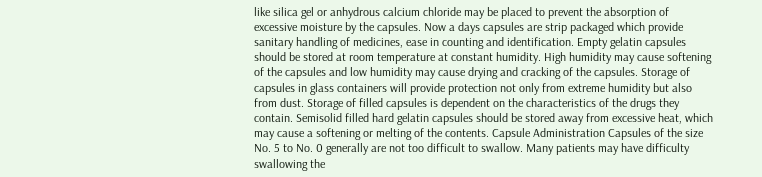like silica gel or anhydrous calcium chloride may be placed to prevent the absorption of excessive moisture by the capsules. Now a days capsules are strip packaged which provide sanitary handling of medicines, ease in counting and identification. Empty gelatin capsules should be stored at room temperature at constant humidity. High humidity may cause softening of the capsules and low humidity may cause drying and cracking of the capsules. Storage of capsules in glass containers will provide protection not only from extreme humidity but also from dust. Storage of filled capsules is dependent on the characteristics of the drugs they contain. Semisolid filled hard gelatin capsules should be stored away from excessive heat, which may cause a softening or melting of the contents. Capsule Administration Capsules of the size No. 5 to No. 0 generally are not too difficult to swallow. Many patients may have difficulty swallowing the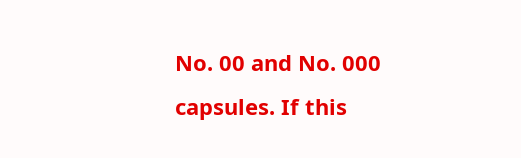No. 00 and No. 000 capsules. If this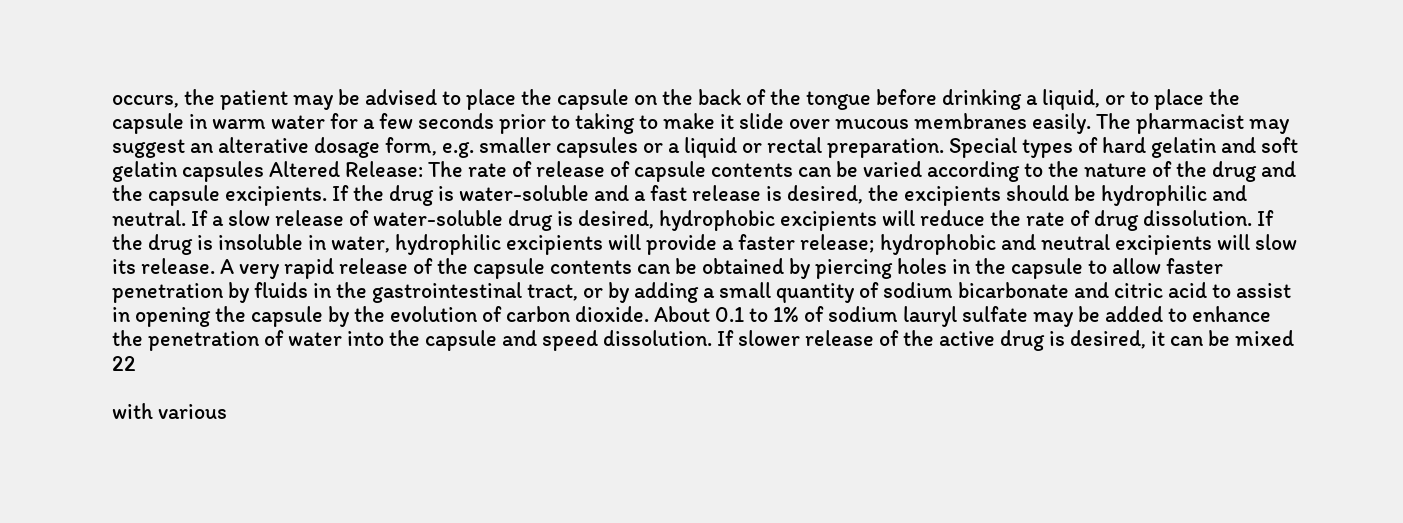occurs, the patient may be advised to place the capsule on the back of the tongue before drinking a liquid, or to place the capsule in warm water for a few seconds prior to taking to make it slide over mucous membranes easily. The pharmacist may suggest an alterative dosage form, e.g. smaller capsules or a liquid or rectal preparation. Special types of hard gelatin and soft gelatin capsules Altered Release: The rate of release of capsule contents can be varied according to the nature of the drug and the capsule excipients. If the drug is water-soluble and a fast release is desired, the excipients should be hydrophilic and neutral. If a slow release of water-soluble drug is desired, hydrophobic excipients will reduce the rate of drug dissolution. If the drug is insoluble in water, hydrophilic excipients will provide a faster release; hydrophobic and neutral excipients will slow its release. A very rapid release of the capsule contents can be obtained by piercing holes in the capsule to allow faster penetration by fluids in the gastrointestinal tract, or by adding a small quantity of sodium bicarbonate and citric acid to assist in opening the capsule by the evolution of carbon dioxide. About 0.1 to 1% of sodium lauryl sulfate may be added to enhance the penetration of water into the capsule and speed dissolution. If slower release of the active drug is desired, it can be mixed 22

with various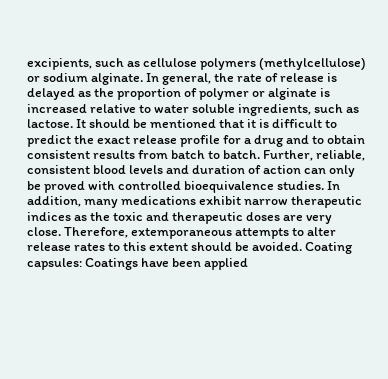excipients, such as cellulose polymers (methylcellulose) or sodium alginate. In general, the rate of release is delayed as the proportion of polymer or alginate is increased relative to water soluble ingredients, such as lactose. It should be mentioned that it is difficult to predict the exact release profile for a drug and to obtain consistent results from batch to batch. Further, reliable, consistent blood levels and duration of action can only be proved with controlled bioequivalence studies. In addition, many medications exhibit narrow therapeutic indices as the toxic and therapeutic doses are very close. Therefore, extemporaneous attempts to alter release rates to this extent should be avoided. Coating capsules: Coatings have been applied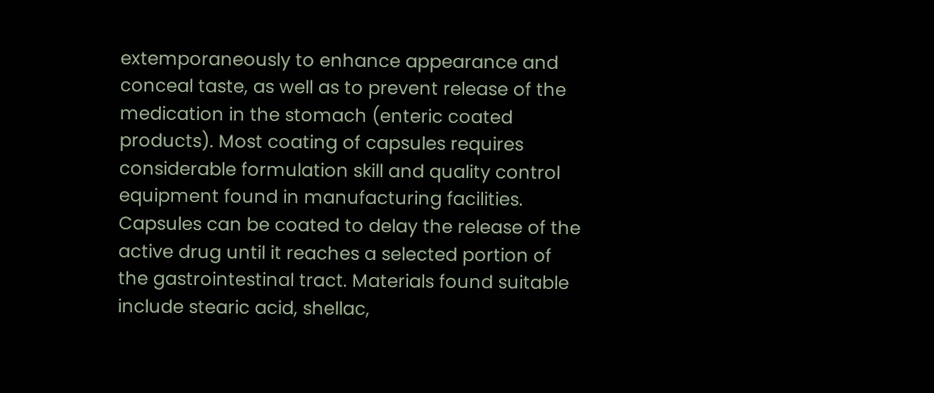extemporaneously to enhance appearance and conceal taste, as well as to prevent release of the medication in the stomach (enteric coated products). Most coating of capsules requires considerable formulation skill and quality control equipment found in manufacturing facilities. Capsules can be coated to delay the release of the active drug until it reaches a selected portion of the gastrointestinal tract. Materials found suitable include stearic acid, shellac,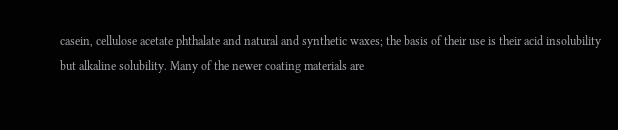casein, cellulose acetate phthalate and natural and synthetic waxes; the basis of their use is their acid insolubility but alkaline solubility. Many of the newer coating materials are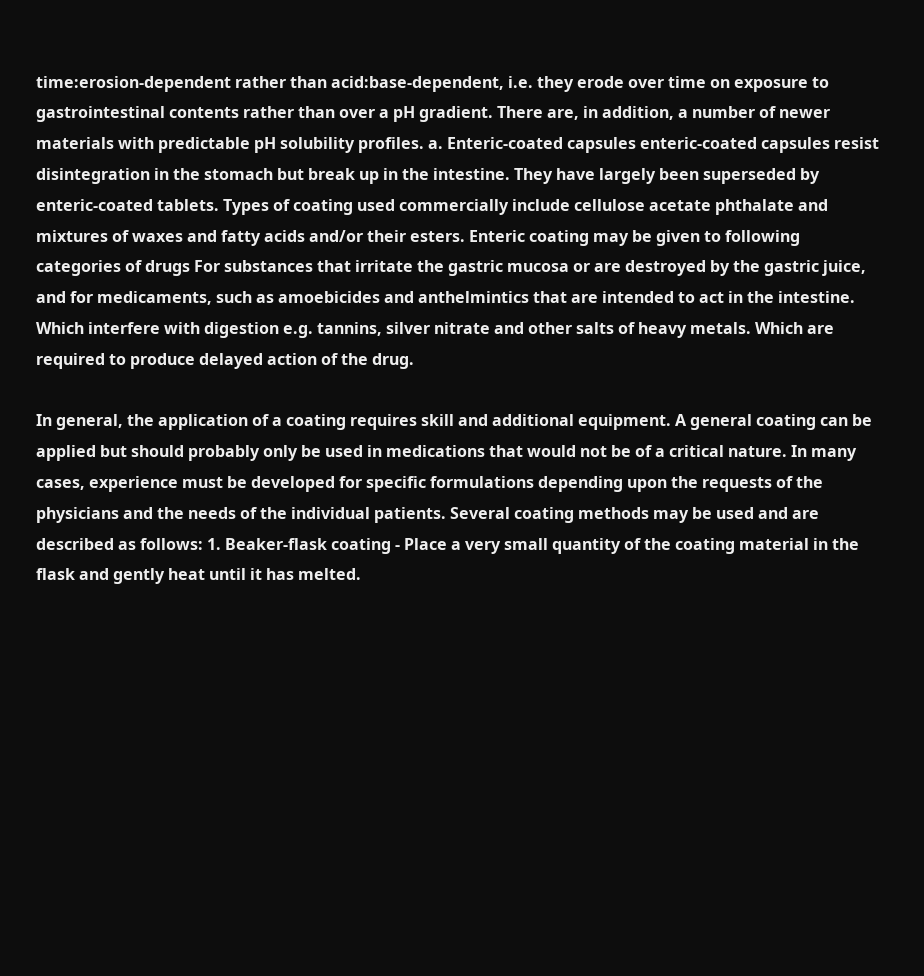time:erosion-dependent rather than acid:base-dependent, i.e. they erode over time on exposure to gastrointestinal contents rather than over a pH gradient. There are, in addition, a number of newer materials with predictable pH solubility profiles. a. Enteric-coated capsules enteric-coated capsules resist disintegration in the stomach but break up in the intestine. They have largely been superseded by enteric-coated tablets. Types of coating used commercially include cellulose acetate phthalate and mixtures of waxes and fatty acids and/or their esters. Enteric coating may be given to following categories of drugs For substances that irritate the gastric mucosa or are destroyed by the gastric juice, and for medicaments, such as amoebicides and anthelmintics that are intended to act in the intestine. Which interfere with digestion e.g. tannins, silver nitrate and other salts of heavy metals. Which are required to produce delayed action of the drug.

In general, the application of a coating requires skill and additional equipment. A general coating can be applied but should probably only be used in medications that would not be of a critical nature. In many cases, experience must be developed for specific formulations depending upon the requests of the physicians and the needs of the individual patients. Several coating methods may be used and are described as follows: 1. Beaker-flask coating - Place a very small quantity of the coating material in the flask and gently heat until it has melted.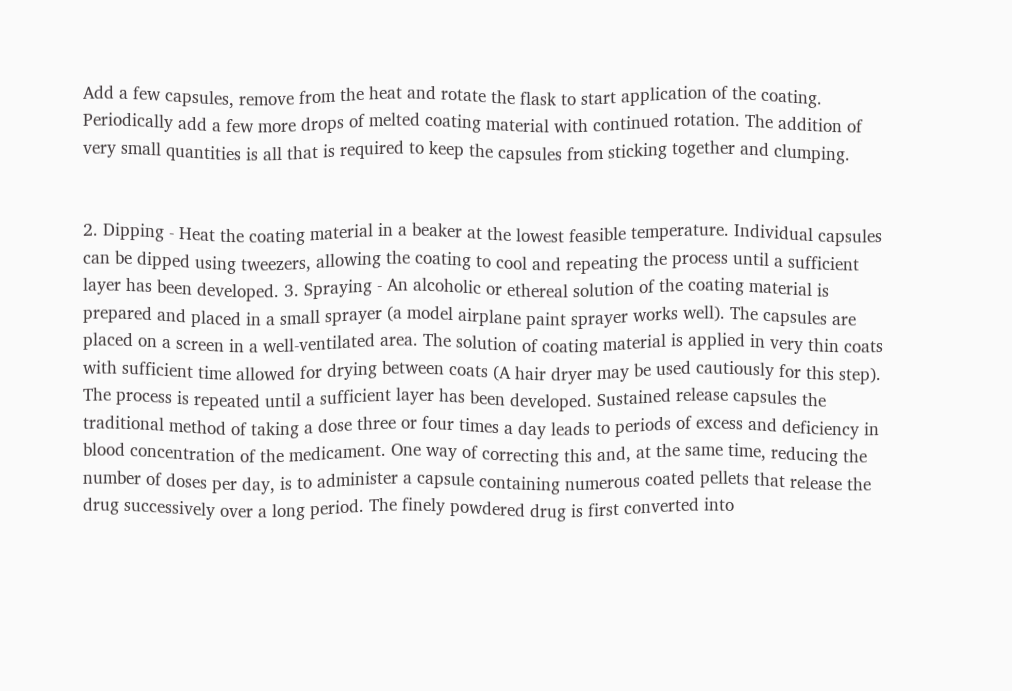Add a few capsules, remove from the heat and rotate the flask to start application of the coating. Periodically add a few more drops of melted coating material with continued rotation. The addition of very small quantities is all that is required to keep the capsules from sticking together and clumping.


2. Dipping - Heat the coating material in a beaker at the lowest feasible temperature. Individual capsules can be dipped using tweezers, allowing the coating to cool and repeating the process until a sufficient layer has been developed. 3. Spraying - An alcoholic or ethereal solution of the coating material is prepared and placed in a small sprayer (a model airplane paint sprayer works well). The capsules are placed on a screen in a well-ventilated area. The solution of coating material is applied in very thin coats with sufficient time allowed for drying between coats (A hair dryer may be used cautiously for this step). The process is repeated until a sufficient layer has been developed. Sustained release capsules the traditional method of taking a dose three or four times a day leads to periods of excess and deficiency in blood concentration of the medicament. One way of correcting this and, at the same time, reducing the number of doses per day, is to administer a capsule containing numerous coated pellets that release the drug successively over a long period. The finely powdered drug is first converted into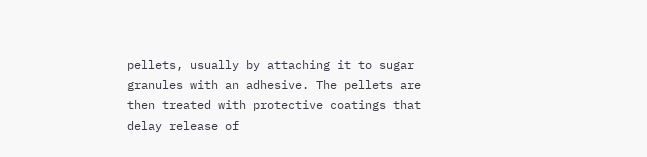pellets, usually by attaching it to sugar granules with an adhesive. The pellets are then treated with protective coatings that delay release of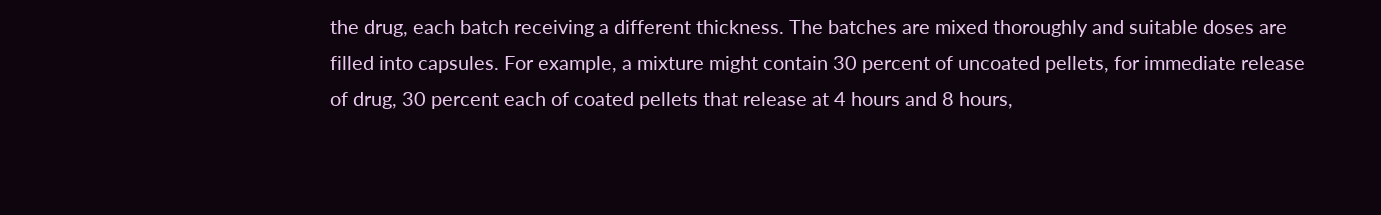the drug, each batch receiving a different thickness. The batches are mixed thoroughly and suitable doses are filled into capsules. For example, a mixture might contain 30 percent of uncoated pellets, for immediate release of drug, 30 percent each of coated pellets that release at 4 hours and 8 hours,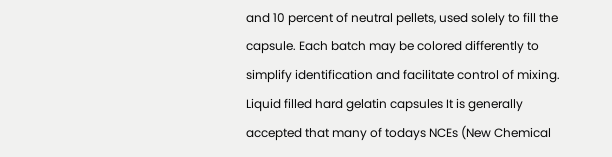and 10 percent of neutral pellets, used solely to fill the capsule. Each batch may be colored differently to simplify identification and facilitate control of mixing. Liquid filled hard gelatin capsules It is generally accepted that many of todays NCEs (New Chemical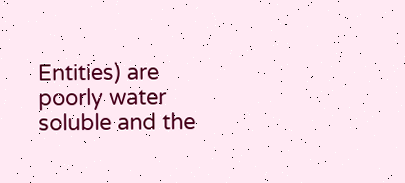Entities) are poorly water soluble and the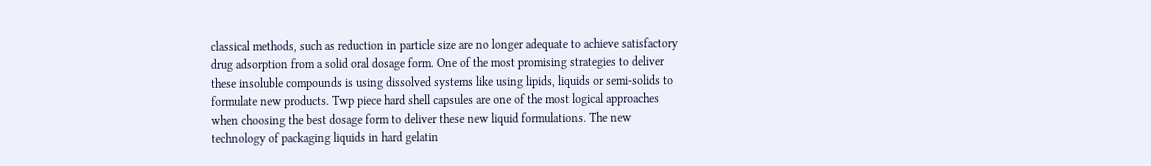classical methods, such as reduction in particle size are no longer adequate to achieve satisfactory drug adsorption from a solid oral dosage form. One of the most promising strategies to deliver these insoluble compounds is using dissolved systems like using lipids, liquids or semi-solids to formulate new products. Twp piece hard shell capsules are one of the most logical approaches when choosing the best dosage form to deliver these new liquid formulations. The new technology of packaging liquids in hard gelatin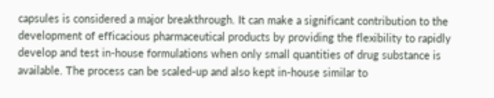capsules is considered a major breakthrough. It can make a significant contribution to the development of efficacious pharmaceutical products by providing the flexibility to rapidly develop and test in-house formulations when only small quantities of drug substance is available. The process can be scaled-up and also kept in-house similar to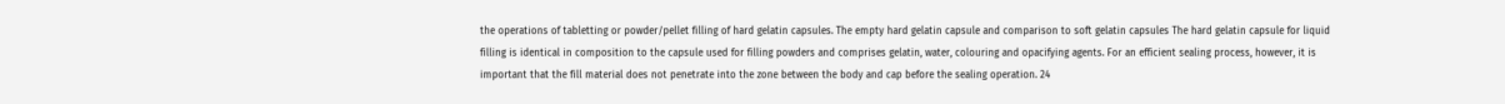the operations of tabletting or powder/pellet filling of hard gelatin capsules. The empty hard gelatin capsule and comparison to soft gelatin capsules The hard gelatin capsule for liquid filling is identical in composition to the capsule used for filling powders and comprises gelatin, water, colouring and opacifying agents. For an efficient sealing process, however, it is important that the fill material does not penetrate into the zone between the body and cap before the sealing operation. 24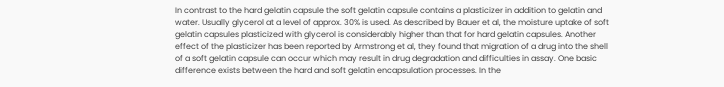In contrast to the hard gelatin capsule the soft gelatin capsule contains a plasticizer in addition to gelatin and water. Usually glycerol at a level of approx. 30% is used. As described by Bauer et al, the moisture uptake of soft gelatin capsules plasticized with glycerol is considerably higher than that for hard gelatin capsules. Another effect of the plasticizer has been reported by Armstrong et al, they found that migration of a drug into the shell of a soft gelatin capsule can occur which may result in drug degradation and difficulties in assay. One basic difference exists between the hard and soft gelatin encapsulation processes. In the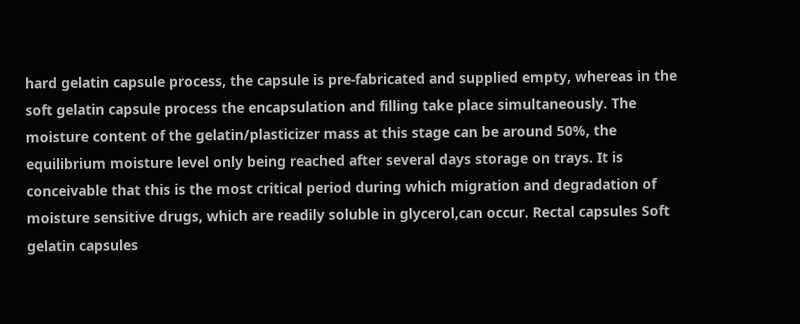hard gelatin capsule process, the capsule is pre-fabricated and supplied empty, whereas in the soft gelatin capsule process the encapsulation and filling take place simultaneously. The moisture content of the gelatin/plasticizer mass at this stage can be around 50%, the equilibrium moisture level only being reached after several days storage on trays. It is conceivable that this is the most critical period during which migration and degradation of moisture sensitive drugs, which are readily soluble in glycerol,can occur. Rectal capsules Soft gelatin capsules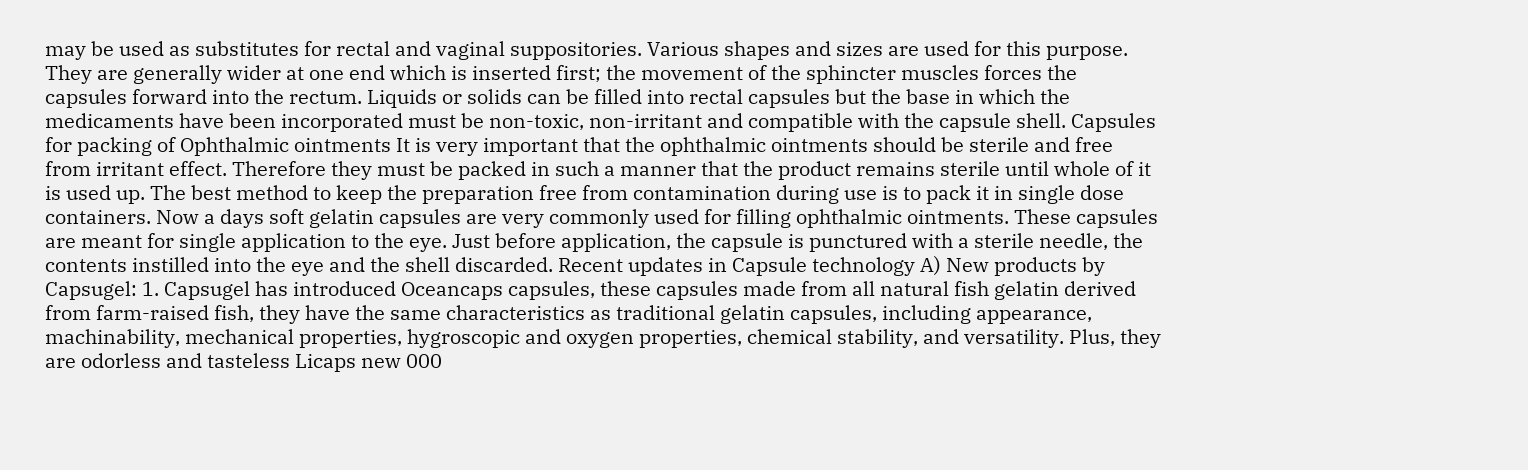may be used as substitutes for rectal and vaginal suppositories. Various shapes and sizes are used for this purpose. They are generally wider at one end which is inserted first; the movement of the sphincter muscles forces the capsules forward into the rectum. Liquids or solids can be filled into rectal capsules but the base in which the medicaments have been incorporated must be non-toxic, non-irritant and compatible with the capsule shell. Capsules for packing of Ophthalmic ointments It is very important that the ophthalmic ointments should be sterile and free from irritant effect. Therefore they must be packed in such a manner that the product remains sterile until whole of it is used up. The best method to keep the preparation free from contamination during use is to pack it in single dose containers. Now a days soft gelatin capsules are very commonly used for filling ophthalmic ointments. These capsules are meant for single application to the eye. Just before application, the capsule is punctured with a sterile needle, the contents instilled into the eye and the shell discarded. Recent updates in Capsule technology A) New products by Capsugel: 1. Capsugel has introduced Oceancaps capsules, these capsules made from all natural fish gelatin derived from farm-raised fish, they have the same characteristics as traditional gelatin capsules, including appearance, machinability, mechanical properties, hygroscopic and oxygen properties, chemical stability, and versatility. Plus, they are odorless and tasteless Licaps new 000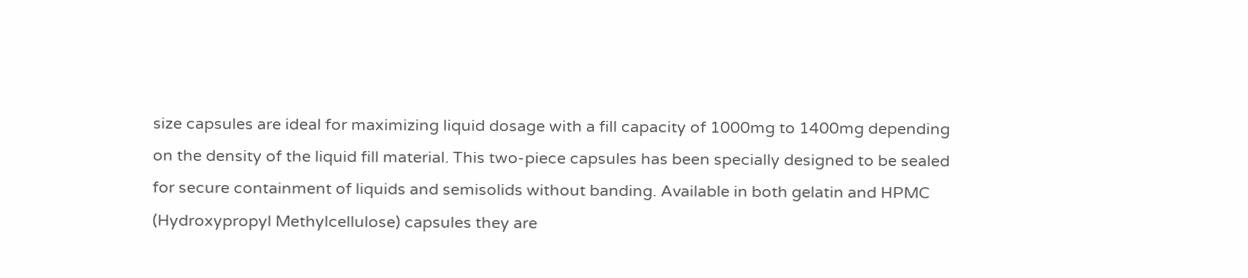size capsules are ideal for maximizing liquid dosage with a fill capacity of 1000mg to 1400mg depending on the density of the liquid fill material. This two-piece capsules has been specially designed to be sealed for secure containment of liquids and semisolids without banding. Available in both gelatin and HPMC (Hydroxypropyl Methylcellulose) capsules they are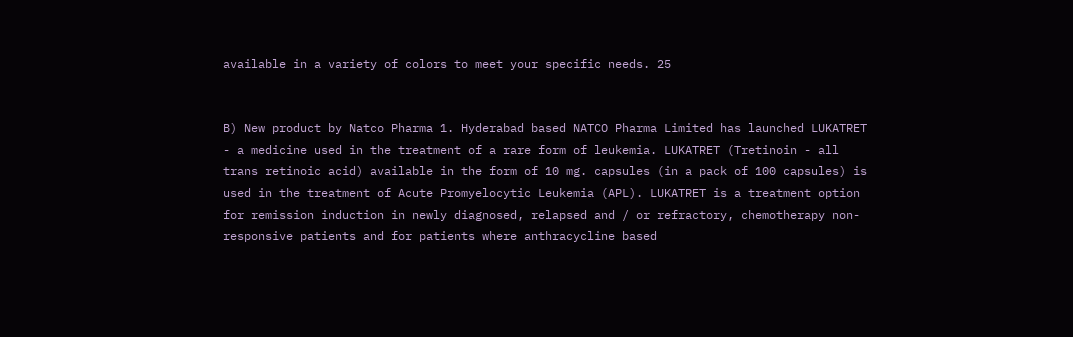available in a variety of colors to meet your specific needs. 25


B) New product by Natco Pharma 1. Hyderabad based NATCO Pharma Limited has launched LUKATRET - a medicine used in the treatment of a rare form of leukemia. LUKATRET (Tretinoin - all trans retinoic acid) available in the form of 10 mg. capsules (in a pack of 100 capsules) is used in the treatment of Acute Promyelocytic Leukemia (APL). LUKATRET is a treatment option for remission induction in newly diagnosed, relapsed and / or refractory, chemotherapy non-responsive patients and for patients where anthracycline based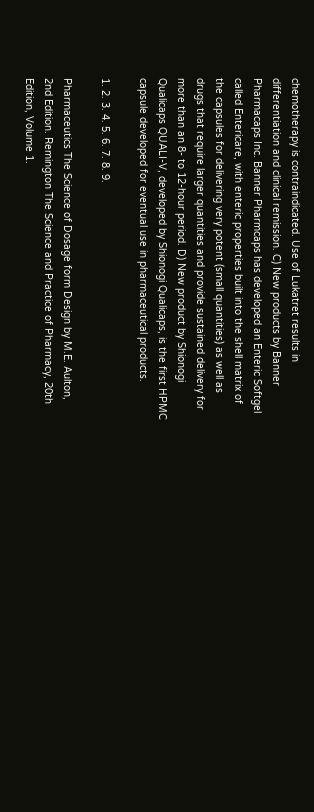chemotherapy is contraindicated. Use of Lukatret results in differentiation and clinical remission. C) New products by Banner Pharmacaps Inc. Banner Pharmcaps has developed an Enteric Softgel called Entericare, with enteric properties built into the shell matrix of the capsules for delivering very potent (small quantities) as well as drugs that require larger quantities and provide sustained delivery for more than an 8- to 12-hour period. D) New product by Shionogi Qualicaps QUALI-V, developed by Shionogi Qualicaps, is the first HPMC capsule developed for eventual use in pharmaceutical products.

1. 2. 3. 4. 5. 6. 7. 8. 9.

Pharmaceutics The Science of Dosage form Design by M.E. Aulton, 2nd Edition. Remington The Science and Practice of Pharmacy, 20th Edition, Volume 1.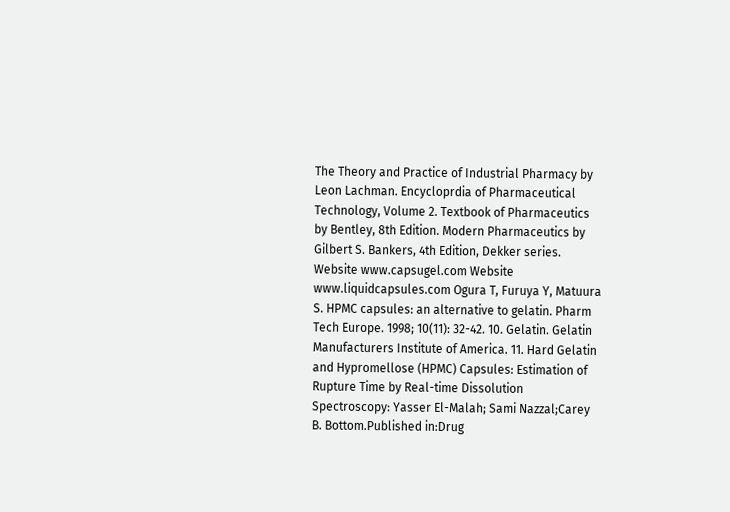The Theory and Practice of Industrial Pharmacy by Leon Lachman. Encycloprdia of Pharmaceutical Technology, Volume 2. Textbook of Pharmaceutics by Bentley, 8th Edition. Modern Pharmaceutics by Gilbert S. Bankers, 4th Edition, Dekker series. Website www.capsugel.com Website www.liquidcapsules.com Ogura T, Furuya Y, Matuura S. HPMC capsules: an alternative to gelatin. Pharm Tech Europe. 1998; 10(11): 32-42. 10. Gelatin. Gelatin Manufacturers Institute of America. 11. Hard Gelatin and Hypromellose (HPMC) Capsules: Estimation of Rupture Time by Real-time Dissolution Spectroscopy: Yasser El-Malah; Sami Nazzal;Carey B. Bottom.Published in:Drug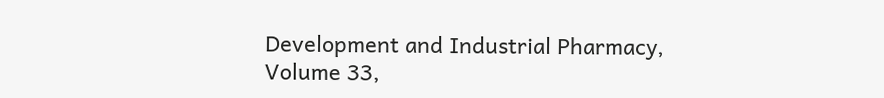Development and Industrial Pharmacy, Volume 33,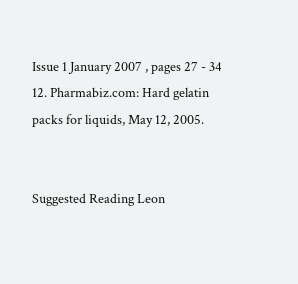Issue 1 January 2007 , pages 27 - 34 12. Pharmabiz.com: Hard gelatin packs for liquids, May 12, 2005.


Suggested Reading Leon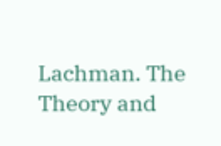Lachman. The Theory and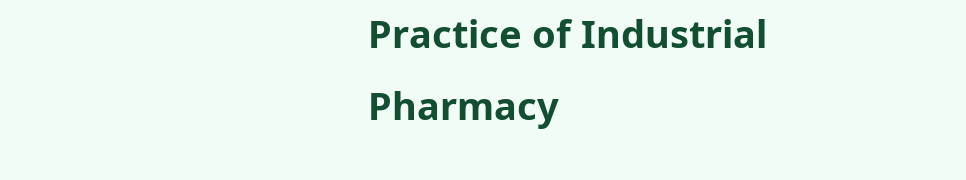Practice of Industrial Pharmacy